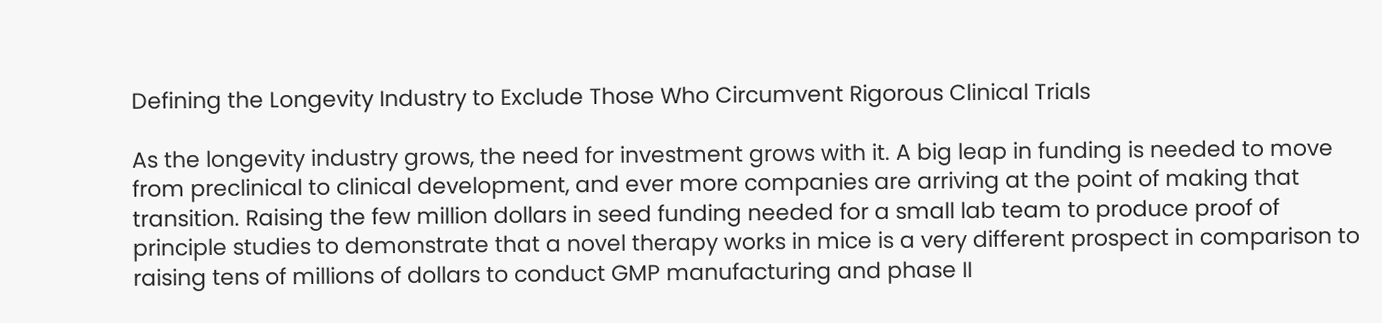Defining the Longevity Industry to Exclude Those Who Circumvent Rigorous Clinical Trials

As the longevity industry grows, the need for investment grows with it. A big leap in funding is needed to move from preclinical to clinical development, and ever more companies are arriving at the point of making that transition. Raising the few million dollars in seed funding needed for a small lab team to produce proof of principle studies to demonstrate that a novel therapy works in mice is a very different prospect in comparison to raising tens of millions of dollars to conduct GMP manufacturing and phase II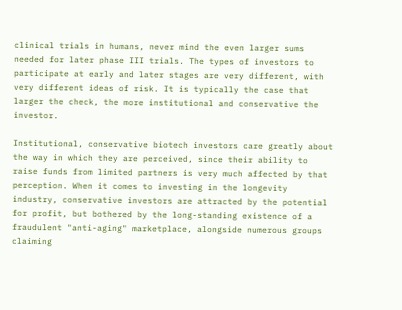clinical trials in humans, never mind the even larger sums needed for later phase III trials. The types of investors to participate at early and later stages are very different, with very different ideas of risk. It is typically the case that larger the check, the more institutional and conservative the investor.

Institutional, conservative biotech investors care greatly about the way in which they are perceived, since their ability to raise funds from limited partners is very much affected by that perception. When it comes to investing in the longevity industry, conservative investors are attracted by the potential for profit, but bothered by the long-standing existence of a fraudulent "anti-aging" marketplace, alongside numerous groups claiming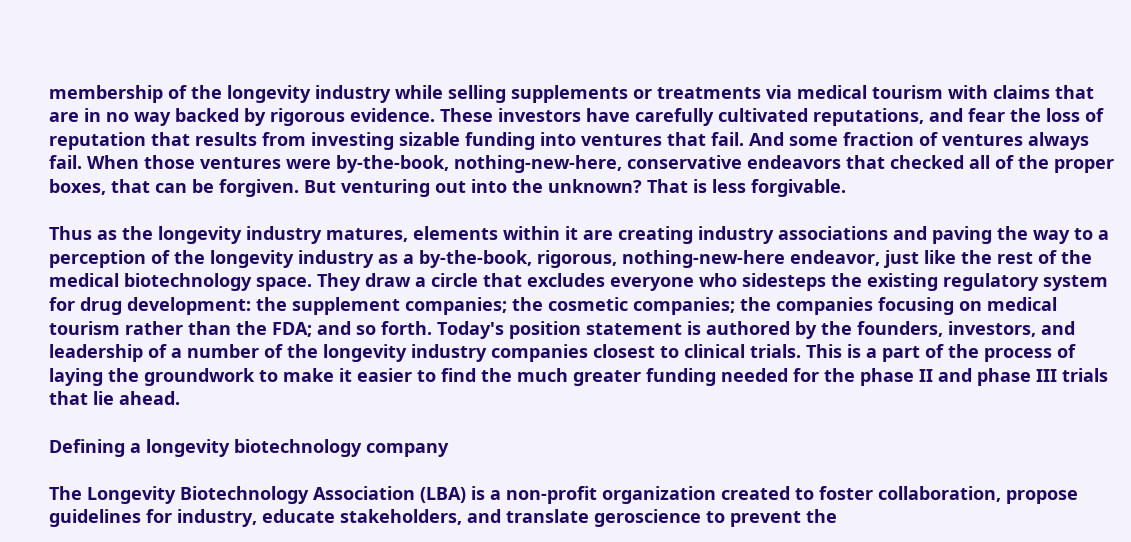membership of the longevity industry while selling supplements or treatments via medical tourism with claims that are in no way backed by rigorous evidence. These investors have carefully cultivated reputations, and fear the loss of reputation that results from investing sizable funding into ventures that fail. And some fraction of ventures always fail. When those ventures were by-the-book, nothing-new-here, conservative endeavors that checked all of the proper boxes, that can be forgiven. But venturing out into the unknown? That is less forgivable.

Thus as the longevity industry matures, elements within it are creating industry associations and paving the way to a perception of the longevity industry as a by-the-book, rigorous, nothing-new-here endeavor, just like the rest of the medical biotechnology space. They draw a circle that excludes everyone who sidesteps the existing regulatory system for drug development: the supplement companies; the cosmetic companies; the companies focusing on medical tourism rather than the FDA; and so forth. Today's position statement is authored by the founders, investors, and leadership of a number of the longevity industry companies closest to clinical trials. This is a part of the process of laying the groundwork to make it easier to find the much greater funding needed for the phase II and phase III trials that lie ahead.

Defining a longevity biotechnology company

The Longevity Biotechnology Association (LBA) is a non-profit organization created to foster collaboration, propose guidelines for industry, educate stakeholders, and translate geroscience to prevent the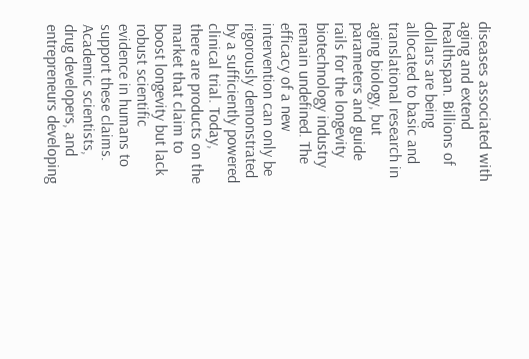diseases associated with aging and extend healthspan. Billions of dollars are being allocated to basic and translational research in aging biology, but parameters and guide rails for the longevity biotechnology industry remain undefined. The efficacy of a new intervention can only be rigorously demonstrated by a sufficiently powered clinical trial. Today, there are products on the market that claim to boost longevity but lack robust scientific evidence in humans to support these claims. Academic scientists, drug developers, and entrepreneurs developing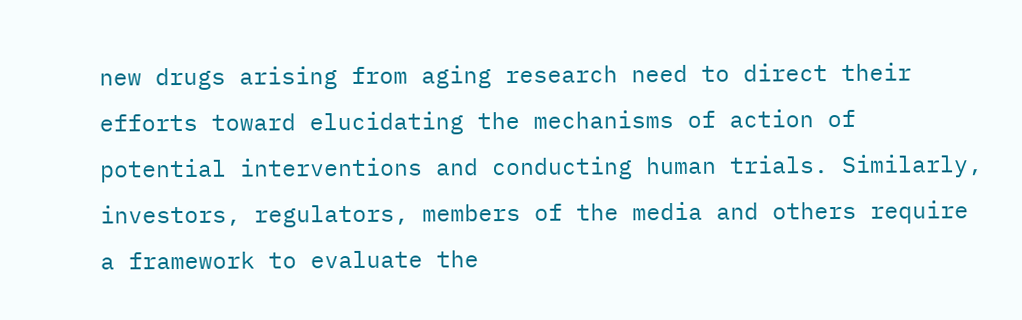new drugs arising from aging research need to direct their efforts toward elucidating the mechanisms of action of potential interventions and conducting human trials. Similarly, investors, regulators, members of the media and others require a framework to evaluate the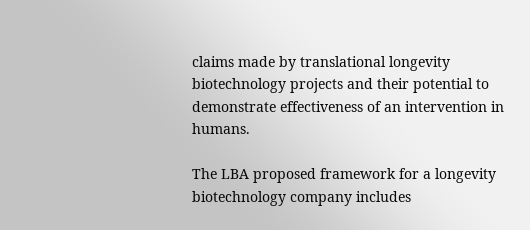claims made by translational longevity biotechnology projects and their potential to demonstrate effectiveness of an intervention in humans.

The LBA proposed framework for a longevity biotechnology company includes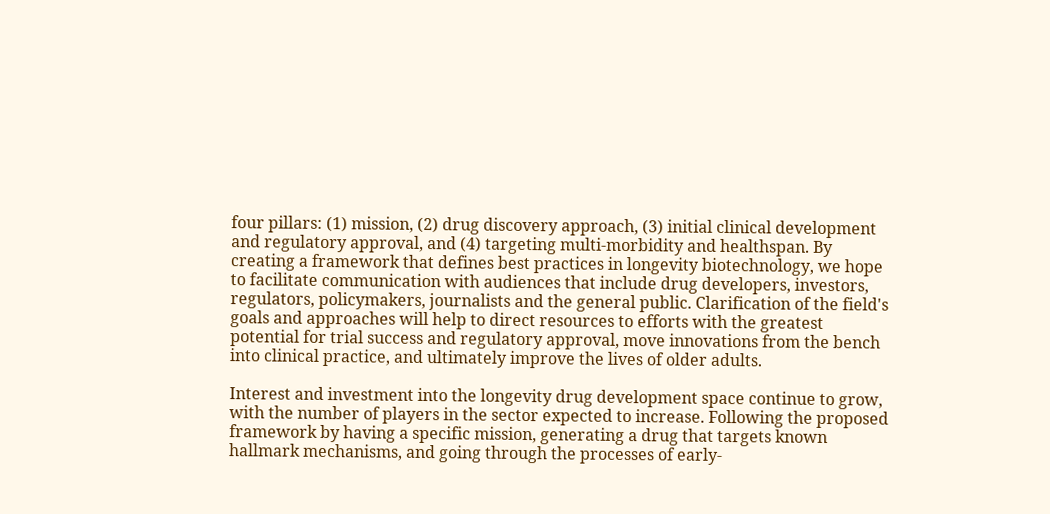four pillars: (1) mission, (2) drug discovery approach, (3) initial clinical development and regulatory approval, and (4) targeting multi-morbidity and healthspan. By creating a framework that defines best practices in longevity biotechnology, we hope to facilitate communication with audiences that include drug developers, investors, regulators, policymakers, journalists and the general public. Clarification of the field's goals and approaches will help to direct resources to efforts with the greatest potential for trial success and regulatory approval, move innovations from the bench into clinical practice, and ultimately improve the lives of older adults.

Interest and investment into the longevity drug development space continue to grow, with the number of players in the sector expected to increase. Following the proposed framework by having a specific mission, generating a drug that targets known hallmark mechanisms, and going through the processes of early-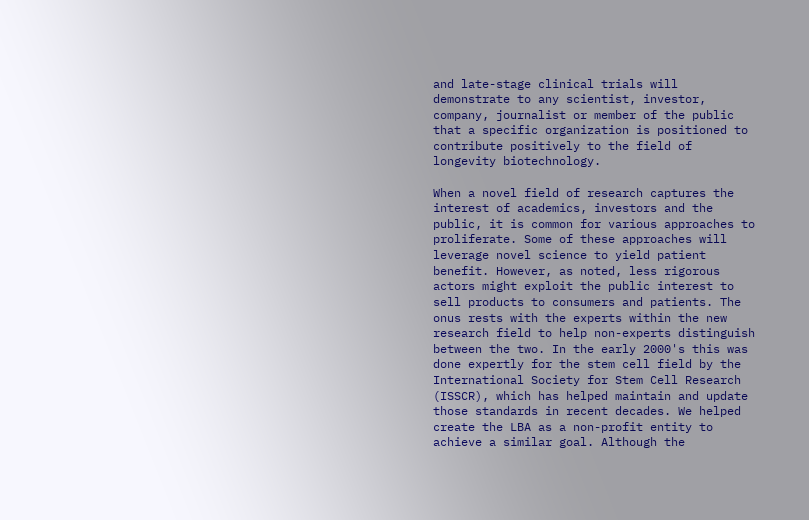and late-stage clinical trials will demonstrate to any scientist, investor, company, journalist or member of the public that a specific organization is positioned to contribute positively to the field of longevity biotechnology.

When a novel field of research captures the interest of academics, investors and the public, it is common for various approaches to proliferate. Some of these approaches will leverage novel science to yield patient benefit. However, as noted, less rigorous actors might exploit the public interest to sell products to consumers and patients. The onus rests with the experts within the new research field to help non-experts distinguish between the two. In the early 2000's this was done expertly for the stem cell field by the International Society for Stem Cell Research (ISSCR), which has helped maintain and update those standards in recent decades. We helped create the LBA as a non-profit entity to achieve a similar goal. Although the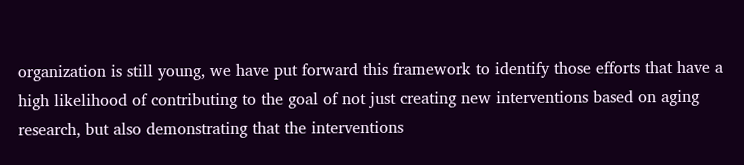organization is still young, we have put forward this framework to identify those efforts that have a high likelihood of contributing to the goal of not just creating new interventions based on aging research, but also demonstrating that the interventions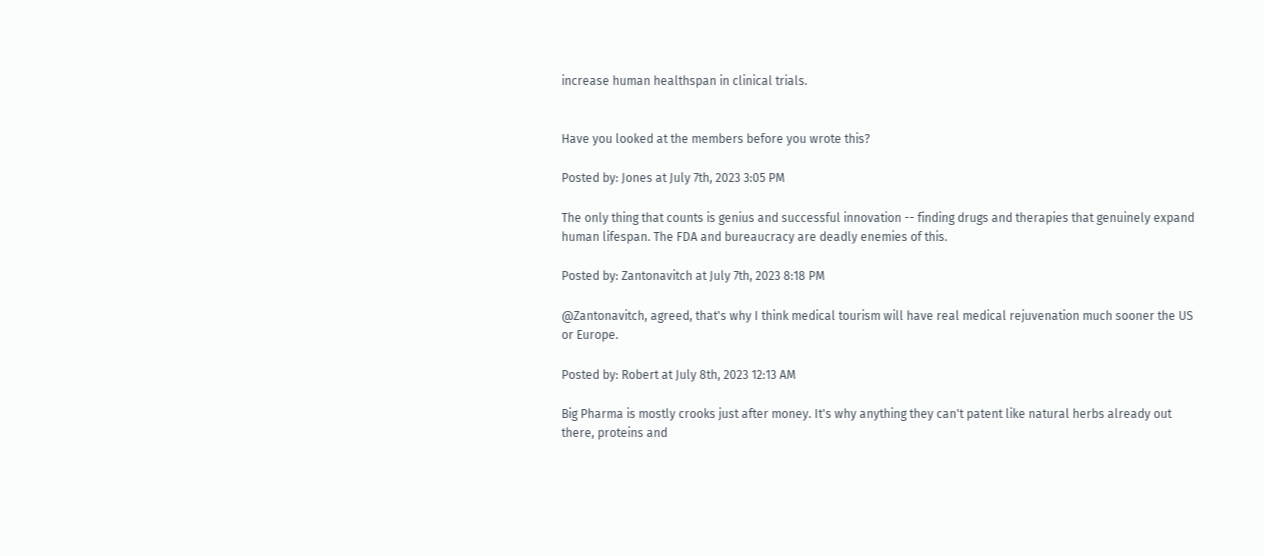increase human healthspan in clinical trials.


Have you looked at the members before you wrote this?

Posted by: Jones at July 7th, 2023 3:05 PM

The only thing that counts is genius and successful innovation -- finding drugs and therapies that genuinely expand human lifespan. The FDA and bureaucracy are deadly enemies of this.

Posted by: Zantonavitch at July 7th, 2023 8:18 PM

@Zantonavitch, agreed, that's why I think medical tourism will have real medical rejuvenation much sooner the US or Europe.

Posted by: Robert at July 8th, 2023 12:13 AM

Big Pharma is mostly crooks just after money. It's why anything they can't patent like natural herbs already out there, proteins and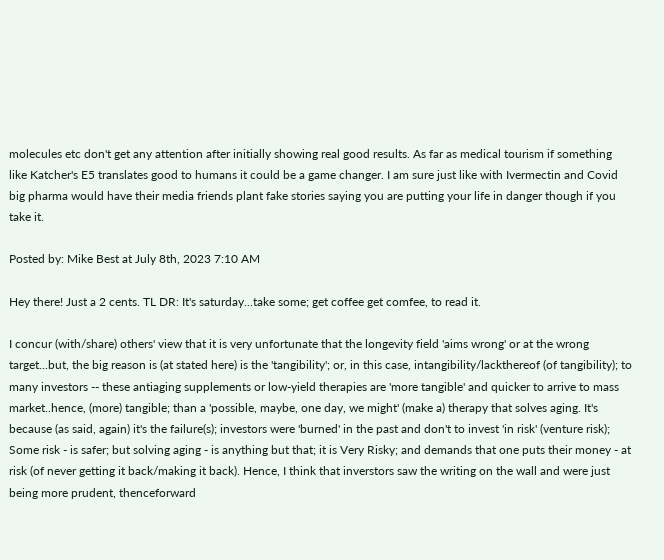molecules etc don't get any attention after initially showing real good results. As far as medical tourism if something like Katcher's E5 translates good to humans it could be a game changer. I am sure just like with Ivermectin and Covid big pharma would have their media friends plant fake stories saying you are putting your life in danger though if you take it.

Posted by: Mike Best at July 8th, 2023 7:10 AM

Hey there! Just a 2 cents. TL DR: It's saturday...take some; get coffee get comfee, to read it.

I concur (with/share) others' view that it is very unfortunate that the longevity field 'aims wrong' or at the wrong target...but, the big reason is (at stated here) is the 'tangibility'; or, in this case, intangibility/lackthereof (of tangibility); to many investors -- these antiaging supplements or low-yield therapies are 'more tangible' and quicker to arrive to mass market..hence, (more) tangible; than a 'possible, maybe, one day, we might' (make a) therapy that solves aging. It's because (as said, again) it's the failure(s); investors were 'burned' in the past and don't to invest 'in risk' (venture risk); Some risk - is safer; but solving aging - is anything but that; it is Very Risky; and demands that one puts their money - at risk (of never getting it back/making it back). Hence, I think that inverstors saw the writing on the wall and were just being more prudent, thenceforward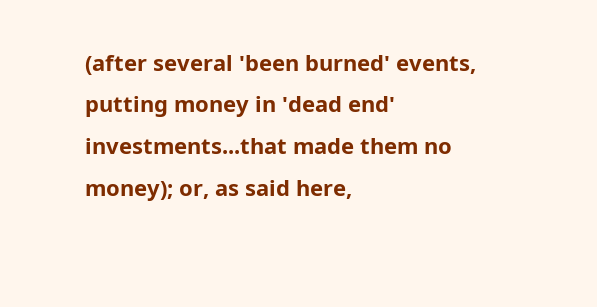(after several 'been burned' events, putting money in 'dead end' investments...that made them no money); or, as said here,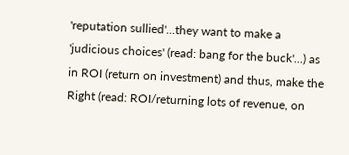'reputation sullied'...they want to make a 'judicious choices' (read: bang for the buck'...) as in ROI (return on investment) and thus, make the Right (read: ROI/returning lots of revenue, on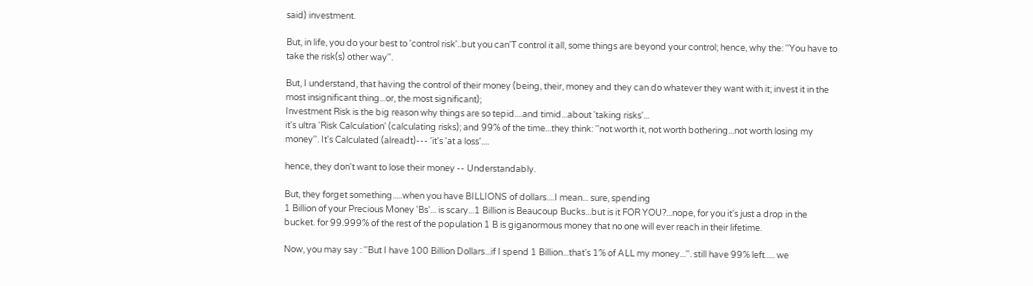said) investment.

But, in life, you do your best to 'control risk'..but you can'T control it all, some things are beyond your control; hence, why the: ''You have to take the risk(s) other way''.

But, I understand, that having the control of their money (being, their, money and they can do whatever they want with it; invest it in the most insignificant thing...or, the most significant);
Investment Risk is the big reason why things are so tepid....and timid...about 'taking risks'...
it's ultra 'Risk Calculation' (calculating risks); and 99% of the time...they think: ''not worth it, not worth bothering...not worth losing my money''. It's Calculated (alreadt)--- 'it's 'at a loss'....

hence, they don't want to lose their money -- Understandably.

But, they forget something.....when you have BILLIONS of dollars....I mean... sure, spending
1 Billion of your Precious Money 'Bs'... is scary...1 Billion is Beaucoup Bucks...but is it FOR YOU?...nope, for you it's just a drop in the bucket. for 99.999% of the rest of the population 1 B is giganormous money that no one will ever reach in their lifetime.

Now, you may say : ''But I have 100 Billion Dollars...if I spend 1 Billion...that's 1% of ALL my money...''. still have 99% left..... we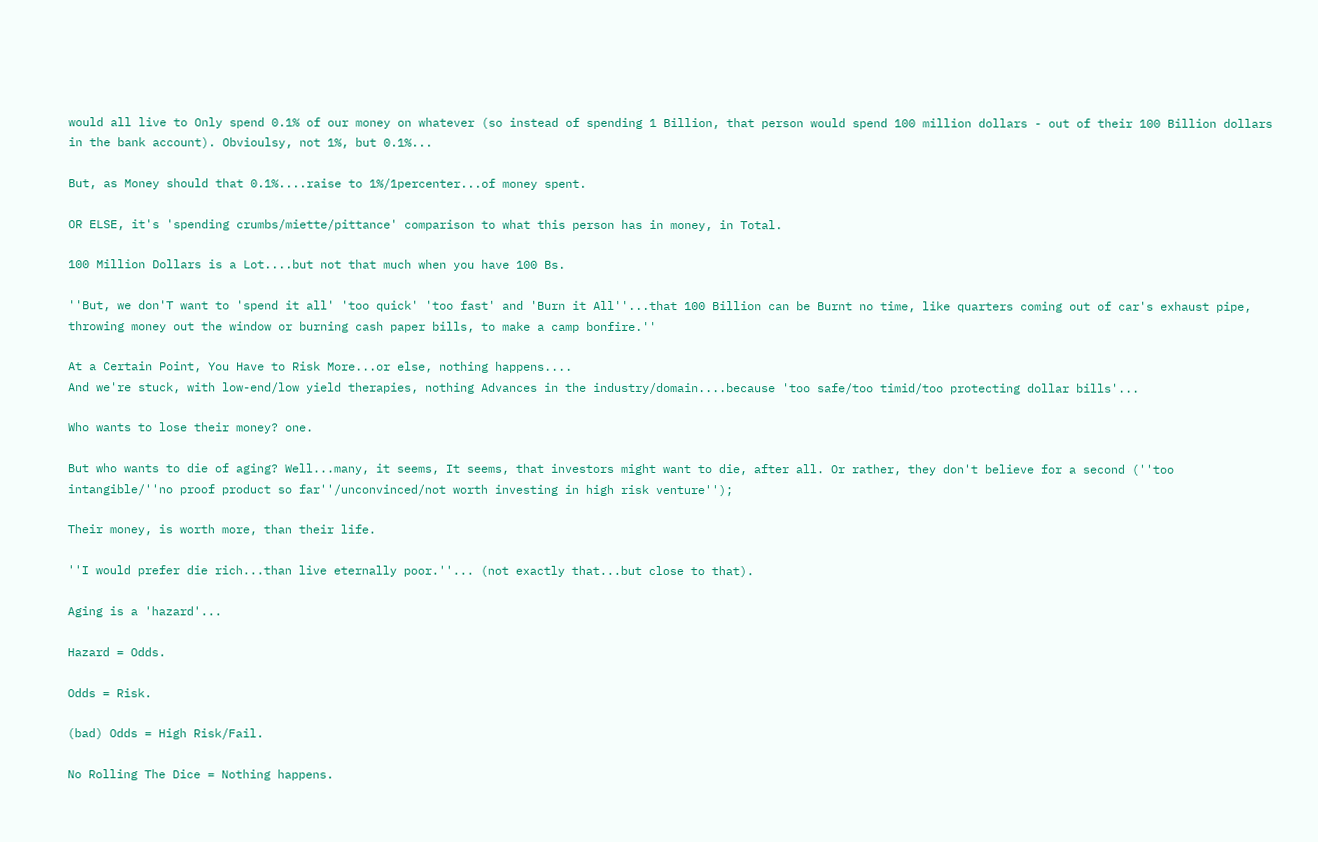would all live to Only spend 0.1% of our money on whatever (so instead of spending 1 Billion, that person would spend 100 million dollars - out of their 100 Billion dollars in the bank account). Obvioulsy, not 1%, but 0.1%...

But, as Money should that 0.1%....raise to 1%/1percenter...of money spent.

OR ELSE, it's 'spending crumbs/miette/pittance' comparison to what this person has in money, in Total.

100 Million Dollars is a Lot....but not that much when you have 100 Bs.

''But, we don'T want to 'spend it all' 'too quick' 'too fast' and 'Burn it All''...that 100 Billion can be Burnt no time, like quarters coming out of car's exhaust pipe, throwing money out the window or burning cash paper bills, to make a camp bonfire.''

At a Certain Point, You Have to Risk More...or else, nothing happens....
And we're stuck, with low-end/low yield therapies, nothing Advances in the industry/domain....because 'too safe/too timid/too protecting dollar bills'...

Who wants to lose their money? one.

But who wants to die of aging? Well...many, it seems, It seems, that investors might want to die, after all. Or rather, they don't believe for a second (''too intangible/''no proof product so far''/unconvinced/not worth investing in high risk venture'');

Their money, is worth more, than their life.

''I would prefer die rich...than live eternally poor.''... (not exactly that...but close to that).

Aging is a 'hazard'...

Hazard = Odds.

Odds = Risk.

(bad) Odds = High Risk/Fail.

No Rolling The Dice = Nothing happens.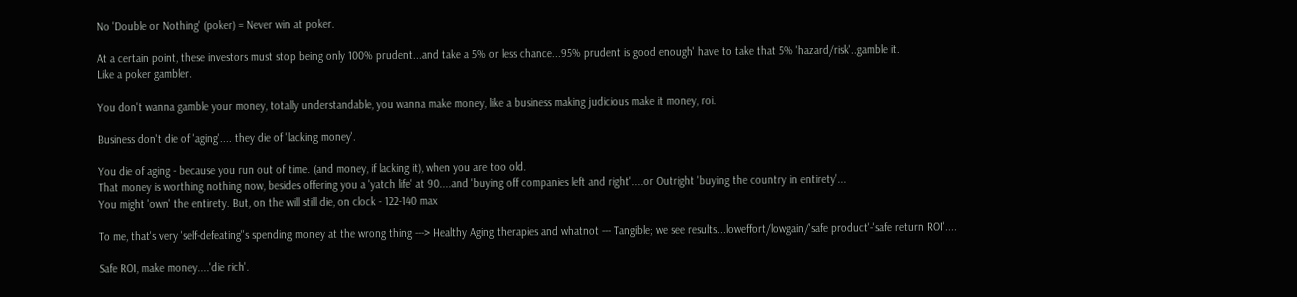No 'Double or Nothing' (poker) = Never win at poker.

At a certain point, these investors must stop being only 100% prudent...and take a 5% or less chance...95% prudent is good enough' have to take that 5% 'hazard/risk'..gamble it.
Like a poker gambler.

You don't wanna gamble your money, totally understandable, you wanna make money, like a business making judicious make it money, roi.

Business don't die of 'aging'.... they die of 'lacking money'.

You die of aging - because you run out of time. (and money, if lacking it), when you are too old.
That money is worthing nothing now, besides offering you a 'yatch life' at 90....and 'buying off companies left and right'....or Outright 'buying the country in entirety'...
You might 'own' the entirety. But, on the will still die, on clock - 122-140 max

To me, that's very 'self-defeating''s spending money at the wrong thing ---> Healthy Aging therapies and whatnot --- Tangible; we see results...loweffort/lowgain/'safe product'-'safe return ROI'....

Safe ROI, make money....'die rich'.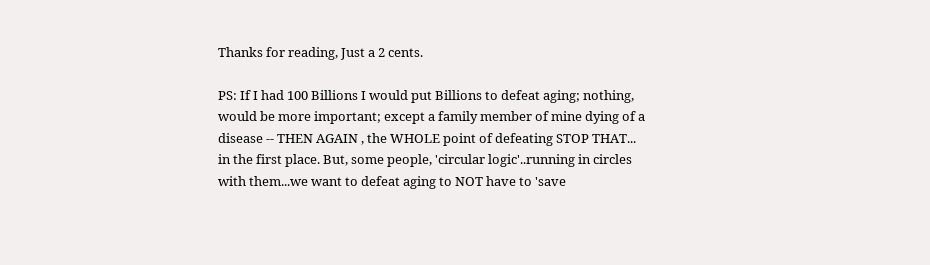Thanks for reading, Just a 2 cents.

PS: If I had 100 Billions I would put Billions to defeat aging; nothing, would be more important; except a family member of mine dying of a disease -- THEN AGAIN , the WHOLE point of defeating STOP THAT... in the first place. But, some people, 'circular logic'..running in circles with them...we want to defeat aging to NOT have to 'save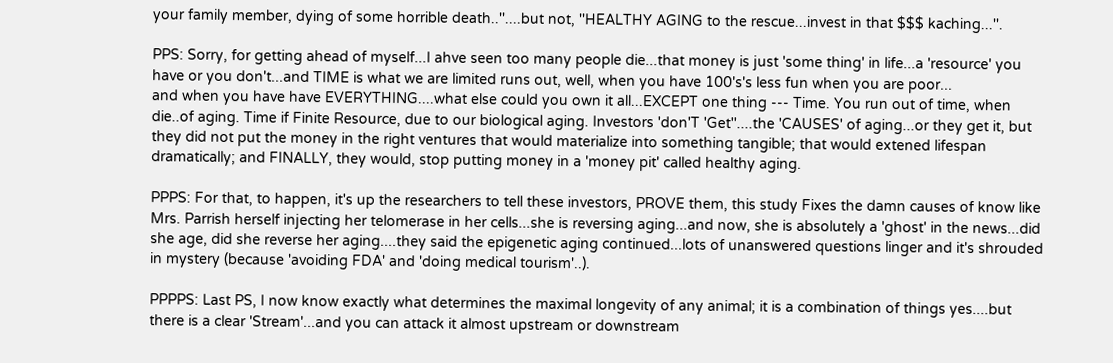your family member, dying of some horrible death..''....but not, ''HEALTHY AGING to the rescue...invest in that $$$ kaching...''.

PPS: Sorry, for getting ahead of myself...I ahve seen too many people die...that money is just 'some thing' in life...a 'resource' you have or you don't...and TIME is what we are limited runs out, well, when you have 100's's less fun when you are poor...
and when you have have EVERYTHING....what else could you own it all...EXCEPT one thing --- Time. You run out of time, when die..of aging. Time if Finite Resource, due to our biological aging. Investors 'don'T 'Get''....the 'CAUSES' of aging...or they get it, but they did not put the money in the right ventures that would materialize into something tangible; that would extened lifespan dramatically; and FINALLY, they would, stop putting money in a 'money pit' called healthy aging.

PPPS: For that, to happen, it's up the researchers to tell these investors, PROVE them, this study Fixes the damn causes of know like Mrs. Parrish herself injecting her telomerase in her cells...she is reversing aging...and now, she is absolutely a 'ghost' in the news...did she age, did she reverse her aging....they said the epigenetic aging continued...lots of unanswered questions linger and it's shrouded in mystery (because 'avoiding FDA' and 'doing medical tourism'..).

PPPPS: Last PS, I now know exactly what determines the maximal longevity of any animal; it is a combination of things yes....but there is a clear 'Stream'...and you can attack it almost upstream or downstream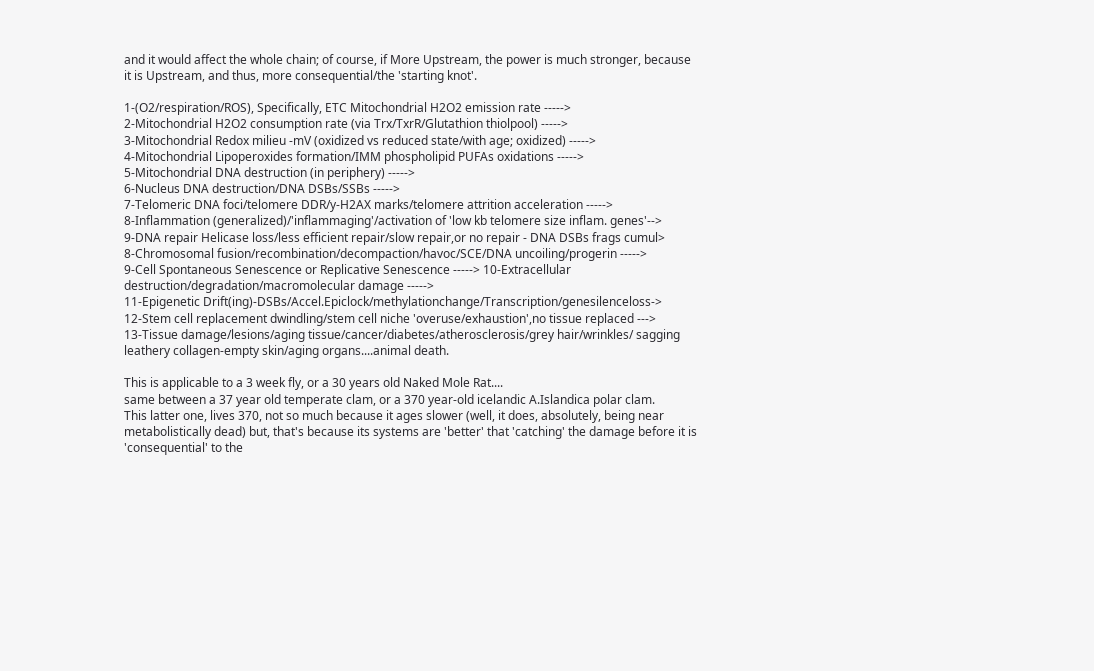and it would affect the whole chain; of course, if More Upstream, the power is much stronger, because it is Upstream, and thus, more consequential/the 'starting knot'.

1-(O2/respiration/ROS), Specifically, ETC Mitochondrial H2O2 emission rate ----->
2-Mitochondrial H2O2 consumption rate (via Trx/TxrR/Glutathion thiolpool) ----->
3-Mitochondrial Redox milieu -mV (oxidized vs reduced state/with age; oxidized) ----->
4-Mitochondrial Lipoperoxides formation/IMM phospholipid PUFAs oxidations ----->
5-Mitochondrial DNA destruction (in periphery) ----->
6-Nucleus DNA destruction/DNA DSBs/SSBs ----->
7-Telomeric DNA foci/telomere DDR/y-H2AX marks/telomere attrition acceleration ----->
8-Inflammation (generalized)/'inflammaging'/activation of 'low kb telomere size inflam. genes'-->
9-DNA repair Helicase loss/less efficient repair/slow repair,or no repair - DNA DSBs frags cumul>
8-Chromosomal fusion/recombination/decompaction/havoc/SCE/DNA uncoiling/progerin ----->
9-Cell Spontaneous Senescence or Replicative Senescence -----> 10-Extracellular destruction/degradation/macromolecular damage ----->
11-Epigenetic Drift(ing)-DSBs/Accel.Epiclock/methylationchange/Transcription/genesilenceloss->
12-Stem cell replacement dwindling/stem cell niche 'overuse/exhaustion',no tissue replaced --->
13-Tissue damage/lesions/aging tissue/cancer/diabetes/atherosclerosis/grey hair/wrinkles/ sagging leathery collagen-empty skin/aging organs....animal death.

This is applicable to a 3 week fly, or a 30 years old Naked Mole Rat....
same between a 37 year old temperate clam, or a 370 year-old icelandic A.Islandica polar clam.
This latter one, lives 370, not so much because it ages slower (well, it does, absolutely, being near metabolistically dead) but, that's because its systems are 'better' that 'catching' the damage before it is 'consequential' to the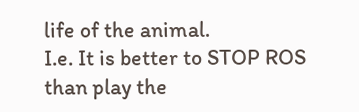life of the animal.
I.e. It is better to STOP ROS than play the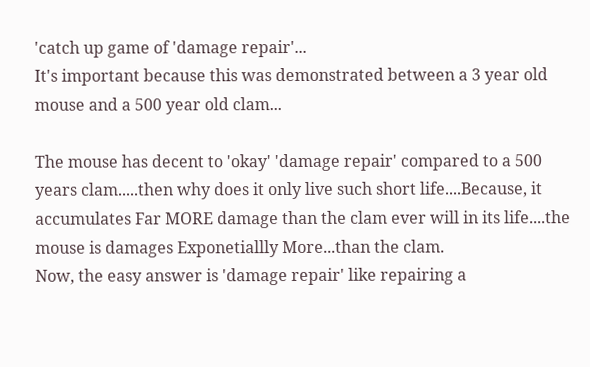'catch up game of 'damage repair'...
It's important because this was demonstrated between a 3 year old mouse and a 500 year old clam...

The mouse has decent to 'okay' 'damage repair' compared to a 500 years clam.....then why does it only live such short life....Because, it accumulates Far MORE damage than the clam ever will in its life....the mouse is damages Exponetiallly More...than the clam.
Now, the easy answer is 'damage repair' like repairing a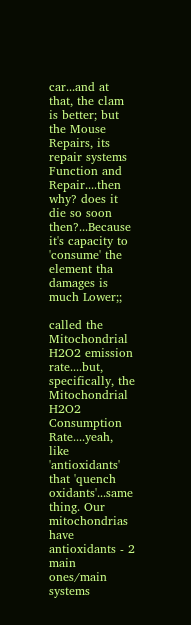car...and at that, the clam is better; but the Mouse Repairs, its repair systems Function and Repair....then why? does it die so soon then?...Because it's capacity to 'consume' the element tha damages is much Lower;;

called the Mitochondrial H2O2 emission rate....but, specifically, the Mitochondrial H2O2 Consumption Rate....yeah, like 'antioxidants' that 'quench oxidants'...same thing. Our mitochondrias have antioxidants - 2 main ones/main systems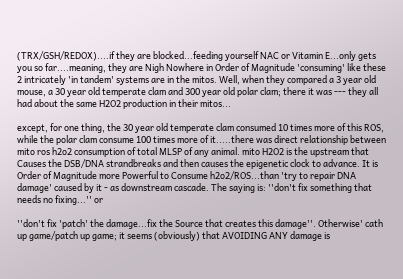(TRX/GSH/REDOX)....if they are blocked...feeding yourself NAC or Vitamin E...only gets you so far....meaning, they are Nigh Nowhere in Order of Magnitude 'consuming' like these 2 intricately 'in tandem' systems are in the mitos. Well, when they compared a 3 year old mouse, a 30 year old temperate clam and 300 year old polar clam; there it was --- they all had about the same H2O2 production in their mitos...

except, for one thing, the 30 year old temperate clam consumed 10 times more of this ROS, while the polar clam consume 100 times more of it.....there was direct relationship between mito ros h2o2 consumption of total MLSP of any animal. mito H2O2 is the upstream that Causes the DSB/DNA strandbreaks and then causes the epigenetic clock to advance. It is Order of Magnitude more Powerful to Consume h2o2/ROS...than 'try to repair DNA damage' caused by it - as downstream cascade. The saying is: ''don't fix something that needs no fixing...'' or

''don't fix 'patch' the damage...fix the Source that creates this damage''. Otherwise' cath up game/patch up game; it seems (obviously) that AVOIDING ANY damage is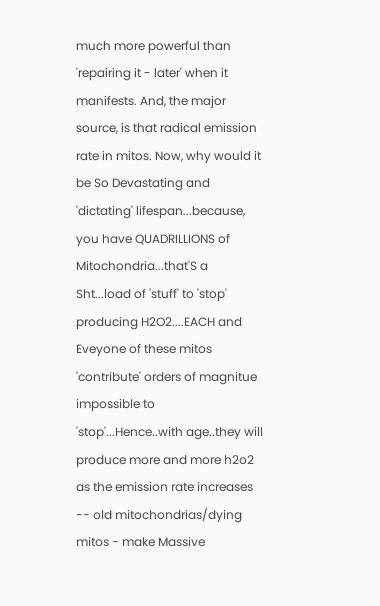much more powerful than 'repairing it - later' when it manifests. And, the major source, is that radical emission rate in mitos. Now, why would it be So Devastating and 'dictating' lifespan...because, you have QUADRILLIONS of Mitochondria...that'S a Sht...load of 'stuff' to 'stop' producing H2O2....EACH and Eveyone of these mitos 'contribute' orders of magnitue impossible to 'stop'...Hence..with age..they will produce more and more h2o2 as the emission rate increases -- old mitochondrias/dying mitos - make Massive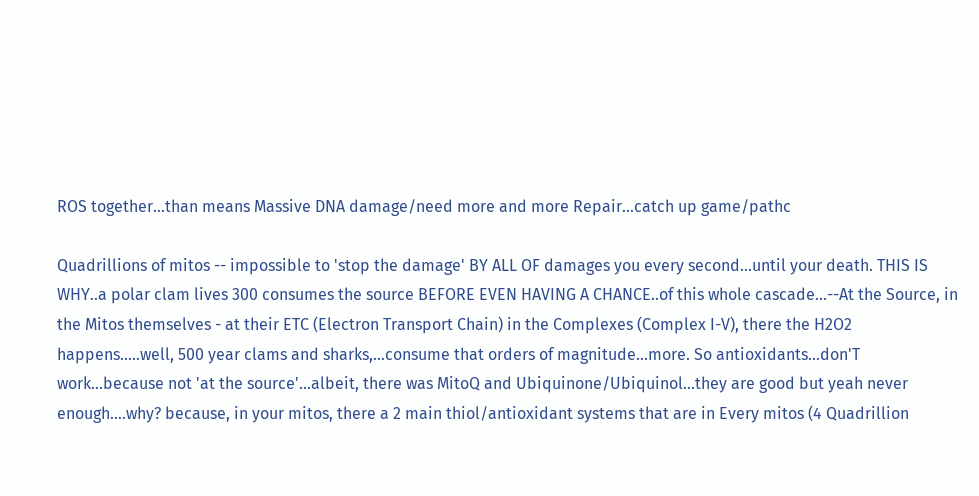ROS together...than means Massive DNA damage/need more and more Repair...catch up game/pathc

Quadrillions of mitos -- impossible to 'stop the damage' BY ALL OF damages you every second...until your death. THIS IS WHY..a polar clam lives 300 consumes the source BEFORE EVEN HAVING A CHANCE..of this whole cascade...--At the Source, in the Mitos themselves - at their ETC (Electron Transport Chain) in the Complexes (Complex I-V), there the H2O2 happens.....well, 500 year clams and sharks,...consume that orders of magnitude...more. So antioxidants...don'T work...because not 'at the source'...albeit, there was MitoQ and Ubiquinone/Ubiquinol...they are good but yeah never enough....why? because, in your mitos, there a 2 main thiol/antioxidant systems that are in Every mitos (4 Quadrillion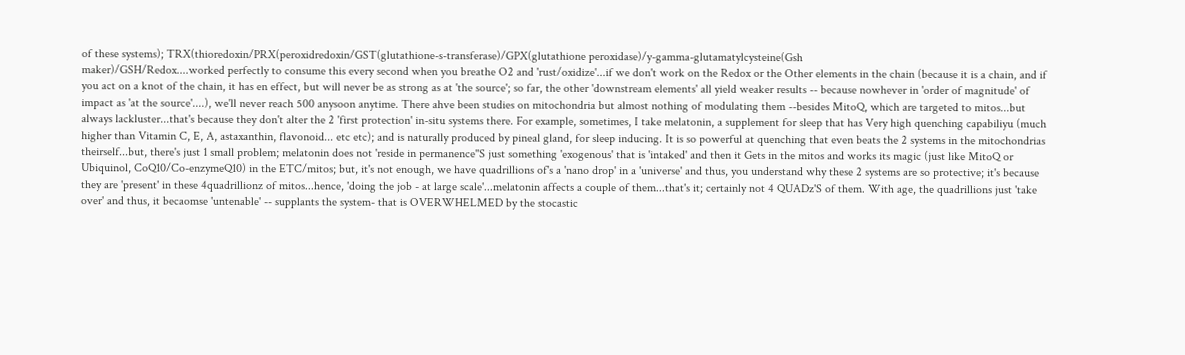of these systems); TRX(thioredoxin/PRX(peroxidredoxin/GST(glutathione-s-transferase)/GPX(glutathione peroxidase)/y-gamma-glutamatylcysteine(Gsh
maker)/GSH/Redox....worked perfectly to consume this every second when you breathe O2 and 'rust/oxidize'...if we don't work on the Redox or the Other elements in the chain (because it is a chain, and if you act on a knot of the chain, it has en effect, but will never be as strong as at 'the source'; so far, the other 'downstream elements' all yield weaker results -- because nowhever in 'order of magnitude' of impact as 'at the source'....), we'll never reach 500 anysoon anytime. There ahve been studies on mitochondria but almost nothing of modulating them --besides MitoQ, which are targeted to mitos...but always lackluster...that's because they don't alter the 2 'first protection' in-situ systems there. For example, sometimes, I take melatonin, a supplement for sleep that has Very high quenching capabiliyu (much higher than Vitamin C, E, A, astaxanthin, flavonoid... etc etc); and is naturally produced by pineal gland, for sleep inducing. It is so powerful at quenching that even beats the 2 systems in the mitochondrias theirself...but, there's just 1 small problem; melatonin does not 'reside in permanence''S just something 'exogenous' that is 'intaked' and then it Gets in the mitos and works its magic (just like MitoQ or Ubiquinol, CoQ10/Co-enzymeQ10) in the ETC/mitos; but, it's not enough, we have quadrillions of's a 'nano drop' in a 'universe' and thus, you understand why these 2 systems are so protective; it's because they are 'present' in these 4quadrillionz of mitos...hence, 'doing the job - at large scale'...melatonin affects a couple of them...that's it; certainly not 4 QUADz'S of them. With age, the quadrillions just 'take over' and thus, it becaomse 'untenable' -- supplants the system- that is OVERWHELMED by the stocastic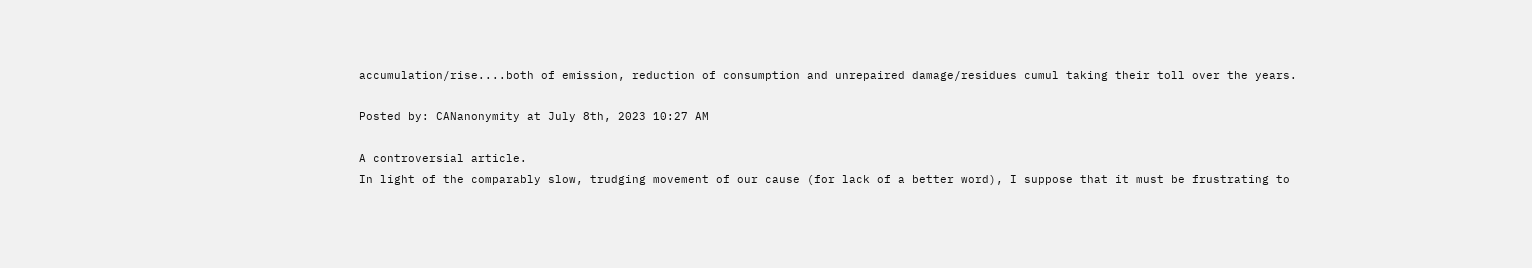accumulation/rise....both of emission, reduction of consumption and unrepaired damage/residues cumul taking their toll over the years.

Posted by: CANanonymity at July 8th, 2023 10:27 AM

A controversial article.
In light of the comparably slow, trudging movement of our cause (for lack of a better word), I suppose that it must be frustrating to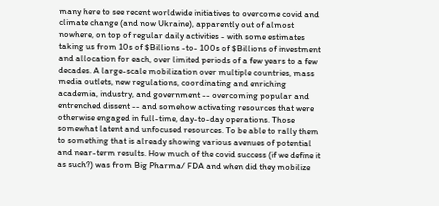many here to see recent worldwide initiatives to overcome covid and climate change (and now Ukraine), apparently out of almost nowhere, on top of regular daily activities - with some estimates taking us from 10s of $Billions -to- 100s of $Billions of investment and allocation for each, over limited periods of a few years to a few decades. A large-scale mobilization over multiple countries, mass media outlets, new regulations, coordinating and enriching academia, industry, and government -- overcoming popular and entrenched dissent -- and somehow activating resources that were otherwise engaged in full-time, day-to-day operations. Those somewhat latent and unfocused resources. To be able to rally them to something that is already showing various avenues of potential and near-term results. How much of the covid success (if we define it as such?) was from Big Pharma/ FDA and when did they mobilize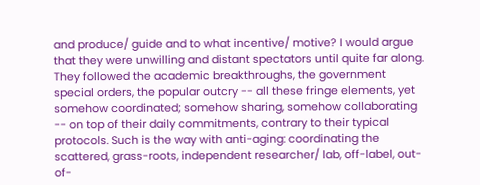and produce/ guide and to what incentive/ motive? I would argue that they were unwilling and distant spectators until quite far along. They followed the academic breakthroughs, the government special orders, the popular outcry -- all these fringe elements, yet somehow coordinated; somehow sharing, somehow collaborating -- on top of their daily commitments, contrary to their typical protocols. Such is the way with anti-aging: coordinating the scattered, grass-roots, independent researcher/ lab, off-label, out-of-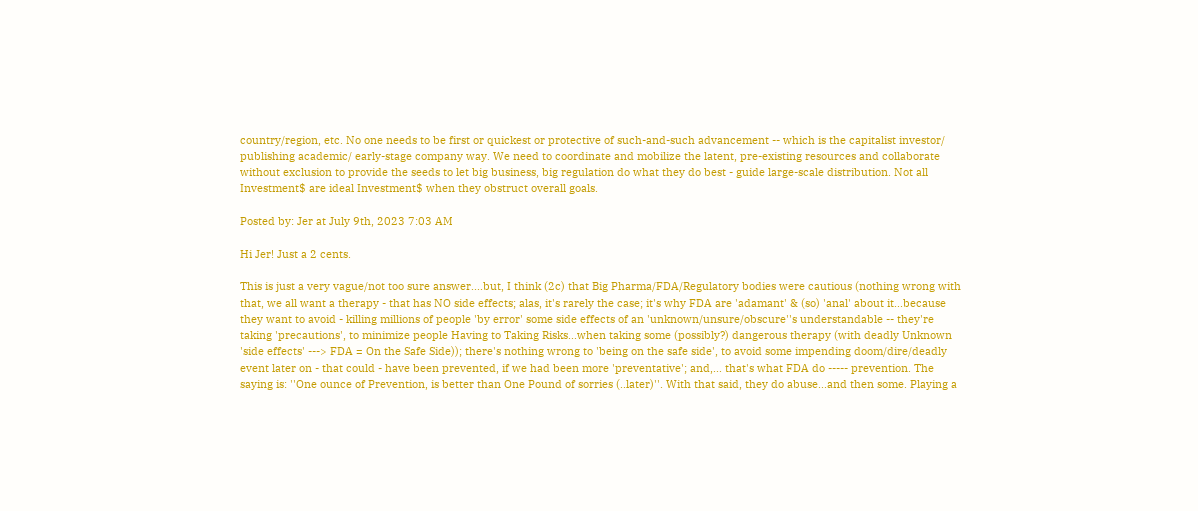country/region, etc. No one needs to be first or quickest or protective of such-and-such advancement -- which is the capitalist investor/ publishing academic/ early-stage company way. We need to coordinate and mobilize the latent, pre-existing resources and collaborate without exclusion to provide the seeds to let big business, big regulation do what they do best - guide large-scale distribution. Not all Investment$ are ideal Investment$ when they obstruct overall goals.

Posted by: Jer at July 9th, 2023 7:03 AM

Hi Jer! Just a 2 cents.

This is just a very vague/not too sure answer....but, I think (2c) that Big Pharma/FDA/Regulatory bodies were cautious (nothing wrong with that, we all want a therapy - that has NO side effects; alas, it's rarely the case; it's why FDA are 'adamant' & (so) 'anal' about it...because they want to avoid - killing millions of people 'by error' some side effects of an 'unknown/unsure/obscure''s understandable -- they're taking 'precautions', to minimize people Having to Taking Risks...when taking some (possibly?) dangerous therapy (with deadly Unknown 'side effects' ---> FDA = On the Safe Side)); there's nothing wrong to 'being on the safe side', to avoid some impending doom/dire/deadly event later on - that could - have been prevented, if we had been more 'preventative'; and,... that's what FDA do ----- prevention. The saying is: ''One ounce of Prevention, is better than One Pound of sorries (..later)''. With that said, they do abuse...and then some. Playing a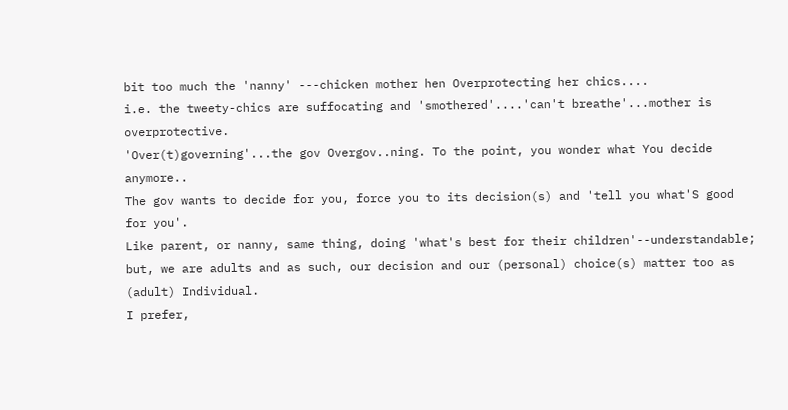bit too much the 'nanny' ---chicken mother hen Overprotecting her chics....
i.e. the tweety-chics are suffocating and 'smothered'....'can't breathe'...mother is overprotective.
'Over(t)governing'...the gov Overgov..ning. To the point, you wonder what You decide anymore..
The gov wants to decide for you, force you to its decision(s) and 'tell you what'S good for you'.
Like parent, or nanny, same thing, doing 'what's best for their children'--understandable; but, we are adults and as such, our decision and our (personal) choice(s) matter too as (adult) Individual.
I prefer,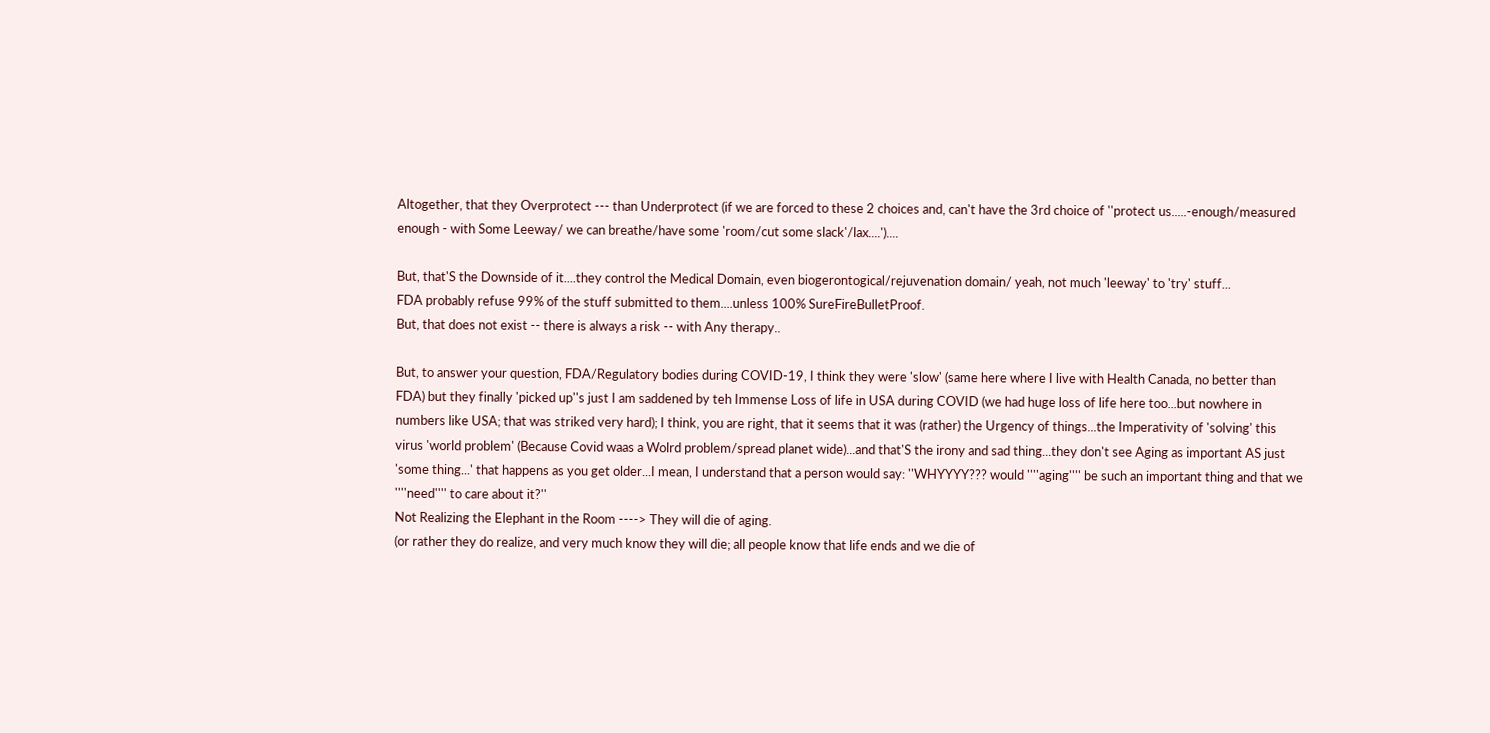Altogether, that they Overprotect --- than Underprotect (if we are forced to these 2 choices and, can't have the 3rd choice of ''protect us.....-enough/measured enough - with Some Leeway/ we can breathe/have some 'room/cut some slack'/lax....')....

But, that'S the Downside of it....they control the Medical Domain, even biogerontogical/rejuvenation domain/ yeah, not much 'leeway' to 'try' stuff...
FDA probably refuse 99% of the stuff submitted to them....unless 100% SureFireBulletProof.
But, that does not exist -- there is always a risk -- with Any therapy..

But, to answer your question, FDA/Regulatory bodies during COVID-19, I think they were 'slow' (same here where I live with Health Canada, no better than FDA) but they finally 'picked up''s just I am saddened by teh Immense Loss of life in USA during COVID (we had huge loss of life here too...but nowhere in numbers like USA; that was striked very hard); I think, you are right, that it seems that it was (rather) the Urgency of things...the Imperativity of 'solving' this virus 'world problem' (Because Covid waas a Wolrd problem/spread planet wide)...and that'S the irony and sad thing...they don't see Aging as important AS just 'some thing...' that happens as you get older...I mean, I understand that a person would say: ''WHYYYY??? would ''''aging'''' be such an important thing and that we ''''need'''' to care about it?''
Not Realizing the Elephant in the Room ----> They will die of aging.
(or rather they do realize, and very much know they will die; all people know that life ends and we die of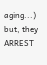aging...) but, they ARREST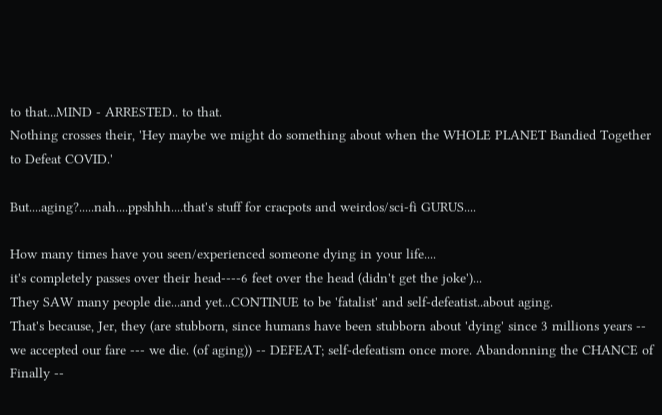to that...MIND - ARRESTED.. to that.
Nothing crosses their, 'Hey maybe we might do something about when the WHOLE PLANET Bandied Together to Defeat COVID.'

But....aging?.....nah....ppshhh....that's stuff for cracpots and weirdos/sci-fi GURUS....

How many times have you seen/experienced someone dying in your life....
it's completely passes over their head----6 feet over the head (didn't get the joke')...
They SAW many people die...and yet...CONTINUE to be 'fatalist' and self-defeatist..about aging.
That's because, Jer, they (are stubborn, since humans have been stubborn about 'dying' since 3 millions years -- we accepted our fare --- we die. (of aging)) -- DEFEAT; self-defeatism once more. Abandonning the CHANCE of Finally --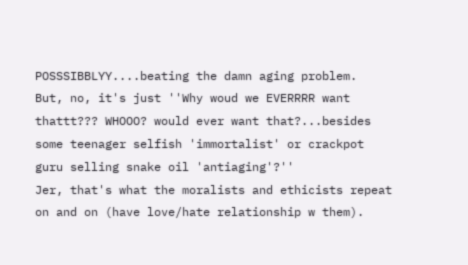POSSSIBBLYY....beating the damn aging problem.
But, no, it's just ''Why woud we EVERRRR want thattt??? WHOOO? would ever want that?...besides some teenager selfish 'immortalist' or crackpot guru selling snake oil 'antiaging'?''
Jer, that's what the moralists and ethicists repeat on and on (have love/hate relationship w them).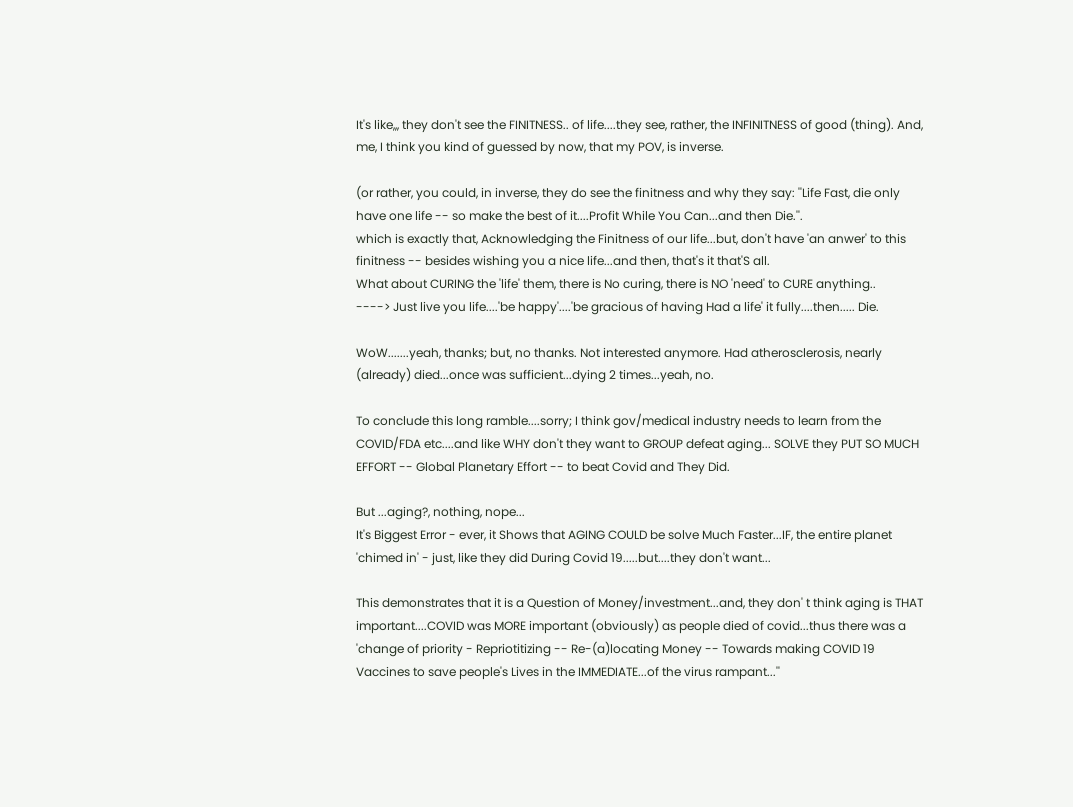It's like,,, they don't see the FINITNESS.. of life....they see, rather, the INFINITNESS of good (thing). And, me, I think you kind of guessed by now, that my POV, is inverse.

(or rather, you could, in inverse, they do see the finitness and why they say: ''Life Fast, die only have one life -- so make the best of it....Profit While You Can...and then Die.''.
which is exactly that, Acknowledging the Finitness of our life...but, don't have 'an anwer' to this finitness -- besides wishing you a nice life...and then, that's it that'S all.
What about CURING the 'life' them, there is No curing, there is NO 'need' to CURE anything..
----> Just live you life....'be happy'....'be gracious of having Had a life' it fully....then..... Die.

WoW.......yeah, thanks; but, no thanks. Not interested anymore. Had atherosclerosis, nearly (already) died...once was sufficient...dying 2 times...yeah, no.

To conclude this long ramble....sorry; I think gov/medical industry needs to learn from the COVID/FDA etc....and like WHY don't they want to GROUP defeat aging... SOLVE they PUT SO MUCH EFFORT -- Global Planetary Effort -- to beat Covid and They Did.

But ...aging?, nothing, nope...
It's Biggest Error - ever, it Shows that AGING COULD be solve Much Faster...IF, the entire planet 'chimed in' - just, like they did During Covid 19.....but....they don't want...

This demonstrates that it is a Question of Money/investment...and, they don' t think aging is THAT important....COVID was MORE important (obviously) as people died of covid...thus there was a 'change of priority - Repriotitizing -- Re-(a)locating Money -- Towards making COVID 19 Vaccines to save people's Lives in the IMMEDIATE...of the virus rampant...''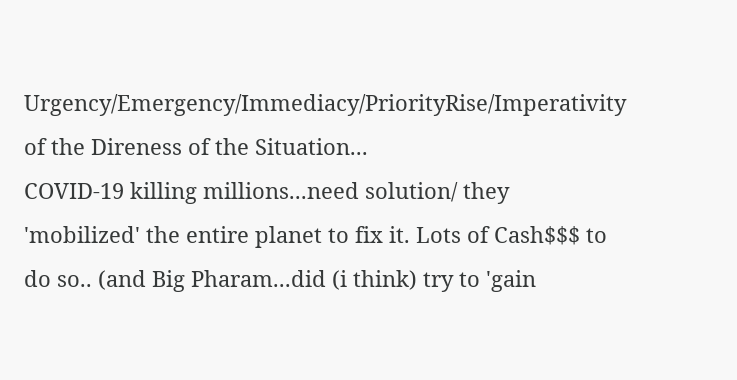Urgency/Emergency/Immediacy/PriorityRise/Imperativity of the Direness of the Situation...
COVID-19 killing millions...need solution/ they 'mobilized' the entire planet to fix it. Lots of Cash$$$ to do so.. (and Big Pharam...did (i think) try to 'gain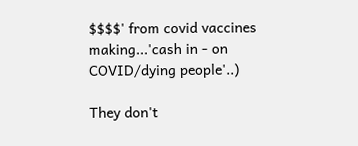$$$$' from covid vaccines making...'cash in - on COVID/dying people'..)

They don't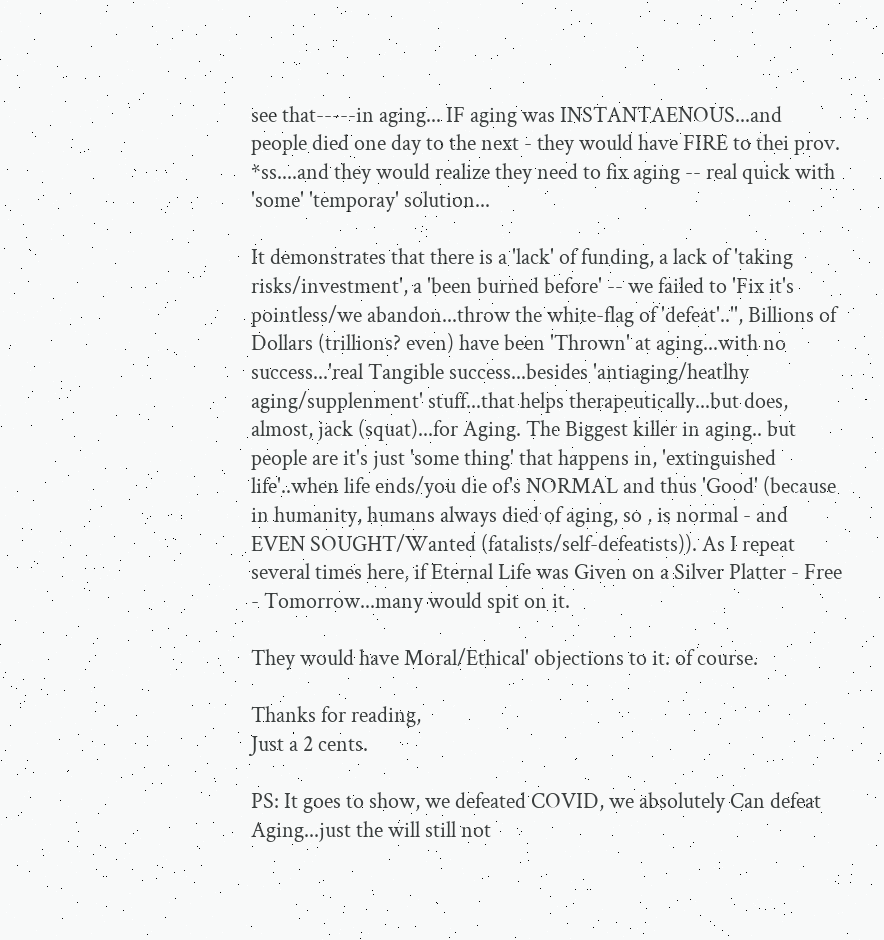see that-----in aging... IF aging was INSTANTAENOUS...and people died one day to the next - they would have FIRE to thei prov. *ss....and they would realize they need to fix aging -- real quick with 'some' 'temporay' solution...

It demonstrates that there is a 'lack' of funding, a lack of 'taking risks/investment', a 'been burned before' -- we failed to 'Fix it's pointless/we abandon...throw the white-flag of 'defeat'..'', Billions of Dollars (trillions? even) have been 'Thrown' at aging...with no success...'real Tangible success...besides 'antiaging/heatlhy aging/supplenment' stuff...that helps therapeutically...but does, almost, jack (squat)...for Aging. The Biggest killer in aging.. but people are it's just 'some thing' that happens in, 'extinguished life'..when life ends/you die of's NORMAL and thus 'Good' (because in humanity, humans always died of aging, so , is normal - and EVEN SOUGHT/Wanted (fatalists/self-defeatists)). As I repeat several times here, if Eternal Life was Given on a Silver Platter - Free - Tomorrow...many would spit on it.

They would have Moral/Ethical' objections to it. of course.

Thanks for reading,
Just a 2 cents.

PS: It goes to show, we defeated COVID, we absolutely Can defeat Aging...just the will still not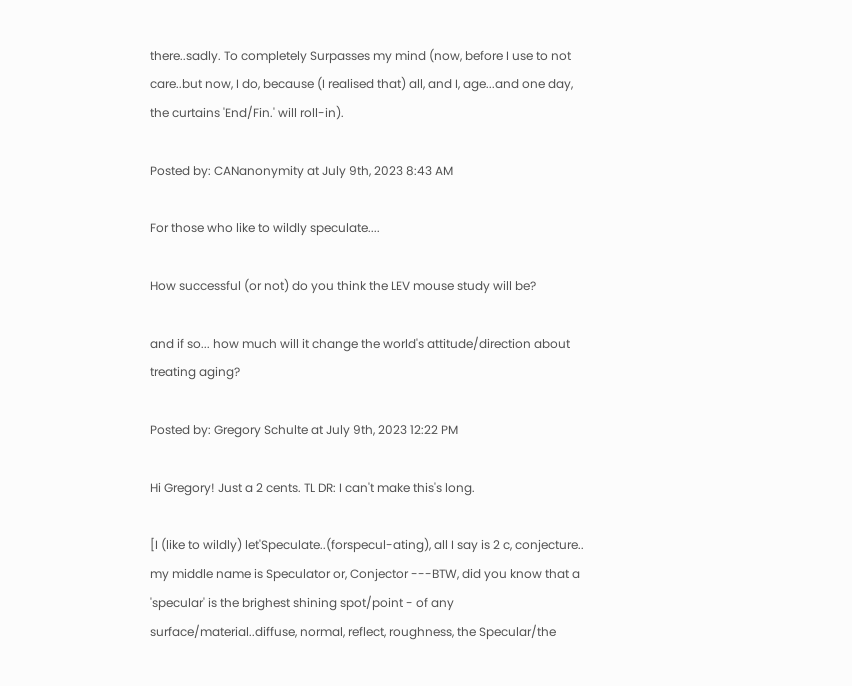there..sadly. To completely Surpasses my mind (now, before I use to not care..but now, I do, because (I realised that) all, and I, age...and one day, the curtains 'End/Fin.' will roll-in).

Posted by: CANanonymity at July 9th, 2023 8:43 AM

For those who like to wildly speculate....

How successful (or not) do you think the LEV mouse study will be?

and if so... how much will it change the world's attitude/direction about treating aging?

Posted by: Gregory Schulte at July 9th, 2023 12:22 PM

Hi Gregory! Just a 2 cents. TL DR: I can't make this's long.

[I (like to wildly) let'Speculate..(forspecul-ating), all I say is 2 c, conjecture.. my middle name is Speculator or, Conjector ---BTW, did you know that a 'specular' is the brighest shining spot/point - of any surface/material..diffuse, normal, reflect, roughness, the Specular/the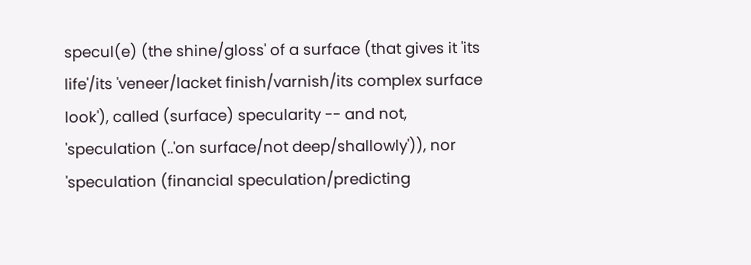specul(e) (the shine/gloss' of a surface (that gives it 'its life'/its 'veneer/lacket finish/varnish/its complex surface look'), called (surface) specularity -- and not, 'speculation (..'on surface/not deep/shallowly')), nor 'speculation (financial speculation/predicting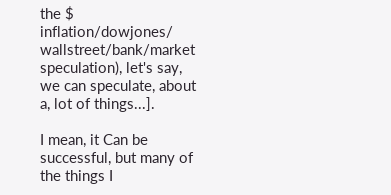the $ inflation/dowjones/ wallstreet/bank/market speculation), let's say, we can speculate, about a, lot of things...].

I mean, it Can be successful, but many of the things I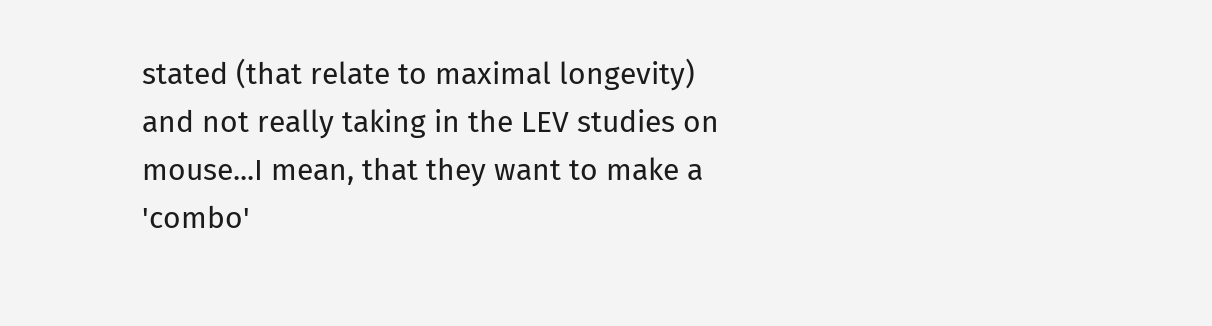stated (that relate to maximal longevity) and not really taking in the LEV studies on mouse...I mean, that they want to make a 'combo'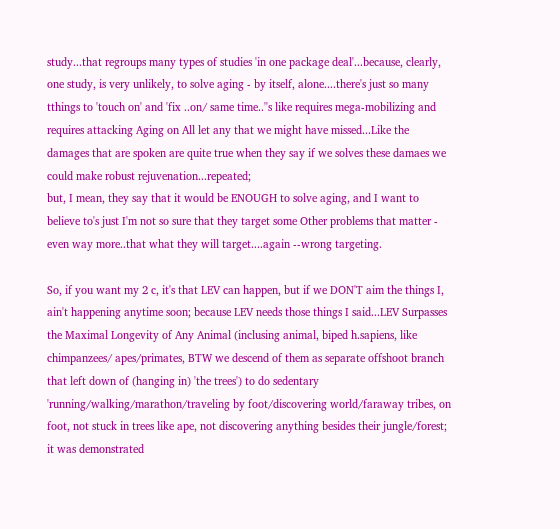study...that regroups many types of studies 'in one package deal'...because, clearly, one study, is very unlikely, to solve aging - by itself, alone....there's just so many tthings to 'touch on' and 'fix ..on/ same time..''s like requires mega-mobilizing and requires attacking Aging on All let any that we might have missed...Like the damages that are spoken are quite true when they say if we solves these damaes we could make robust rejuvenation...repeated;
but, I mean, they say that it would be ENOUGH to solve aging, and I want to believe to's just I'm not so sure that they target some Other problems that matter - even way more..that what they will target....again --wrong targeting.

So, if you want my 2 c, it's that LEV can happen, but if we DON'T aim the things I, ain't happening anytime soon; because LEV needs those things I said...LEV Surpasses the Maximal Longevity of Any Animal (inclusing animal, biped h.sapiens, like chimpanzees/ apes/primates, BTW we descend of them as separate offshoot branch that left down of (hanging in) 'the trees') to do sedentary 'running/walking/marathon/traveling by foot/discovering world/faraway tribes, on foot, not stuck in trees like ape, not discovering anything besides their jungle/forest; it was demonstrated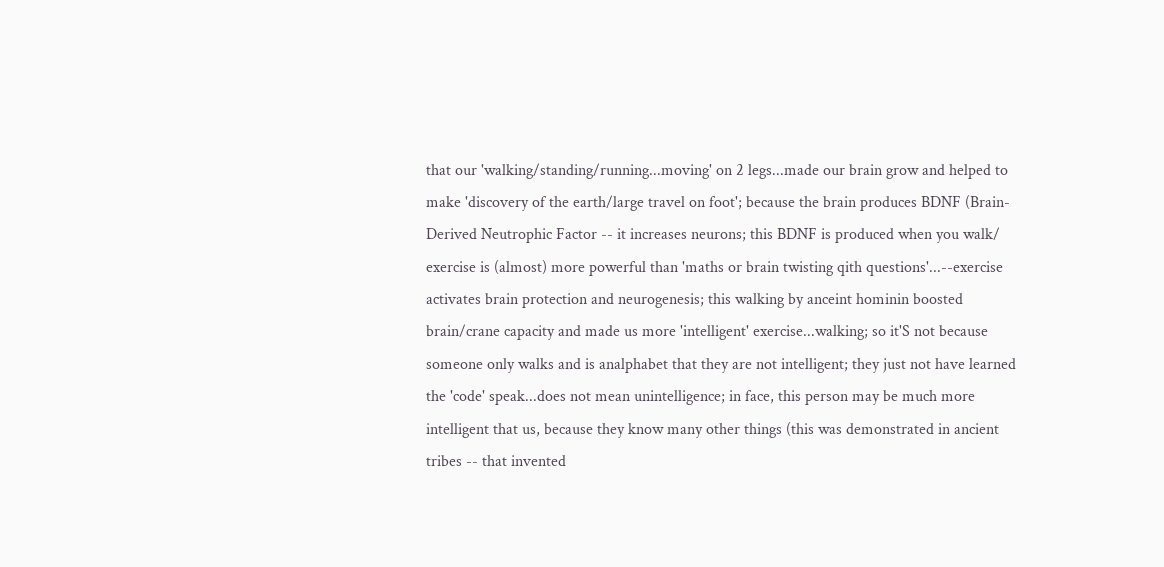that our 'walking/standing/running...moving' on 2 legs...made our brain grow and helped to make 'discovery of the earth/large travel on foot'; because the brain produces BDNF (Brain-Derived Neutrophic Factor -- it increases neurons; this BDNF is produced when you walk/ exercise is (almost) more powerful than 'maths or brain twisting qith questions'...--exercise activates brain protection and neurogenesis; this walking by anceint hominin boosted
brain/crane capacity and made us more 'intelligent' exercise...walking; so it'S not because someone only walks and is analphabet that they are not intelligent; they just not have learned the 'code' speak...does not mean unintelligence; in face, this person may be much more intelligent that us, because they know many other things (this was demonstrated in ancient tribes -- that invented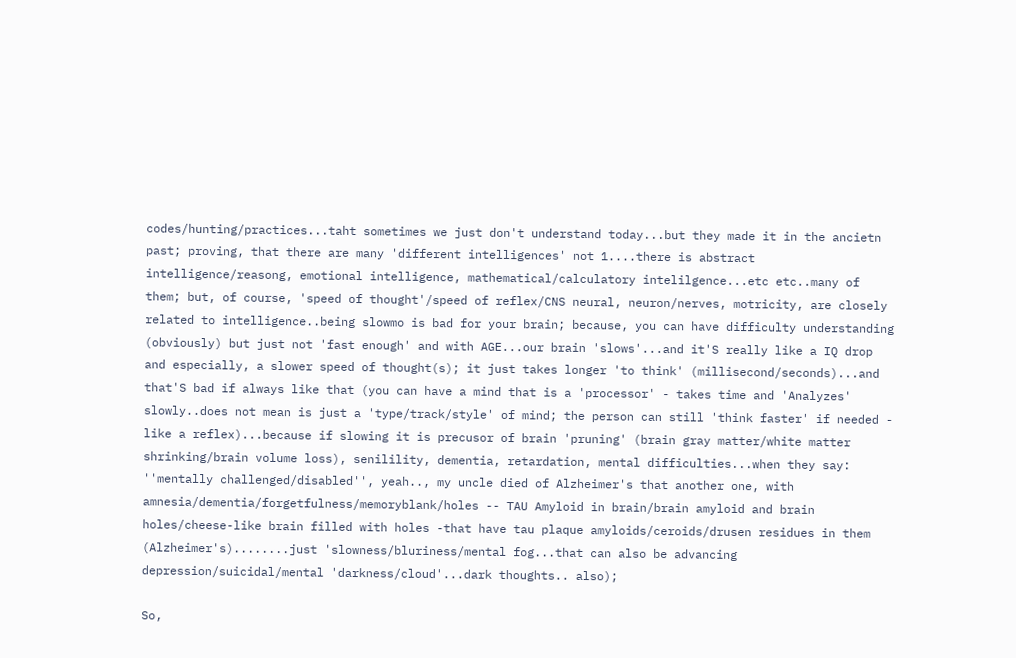codes/hunting/practices...taht sometimes we just don't understand today...but they made it in the ancietn past; proving, that there are many 'different intelligences' not 1....there is abstract intelligence/reasong, emotional intelligence, mathematical/calculatory intelilgence...etc etc..many of them; but, of course, 'speed of thought'/speed of reflex/CNS neural, neuron/nerves, motricity, are closely related to intelligence..being slowmo is bad for your brain; because, you can have difficulty understanding (obviously) but just not 'fast enough' and with AGE...our brain 'slows'...and it'S really like a IQ drop and especially, a slower speed of thought(s); it just takes longer 'to think' (millisecond/seconds)...and that'S bad if always like that (you can have a mind that is a 'processor' - takes time and 'Analyzes' slowly..does not mean is just a 'type/track/style' of mind; the person can still 'think faster' if needed - like a reflex)...because if slowing it is precusor of brain 'pruning' (brain gray matter/white matter shrinking/brain volume loss), senilility, dementia, retardation, mental difficulties...when they say: ''mentally challenged/disabled'', yeah.., my uncle died of Alzheimer's that another one, with amnesia/dementia/forgetfulness/memoryblank/holes -- TAU Amyloid in brain/brain amyloid and brain holes/cheese-like brain filled with holes -that have tau plaque amyloids/ceroids/drusen residues in them (Alzheimer's)........just 'slowness/bluriness/mental fog...that can also be advancing depression/suicidal/mental 'darkness/cloud'...dark thoughts.. also);

So,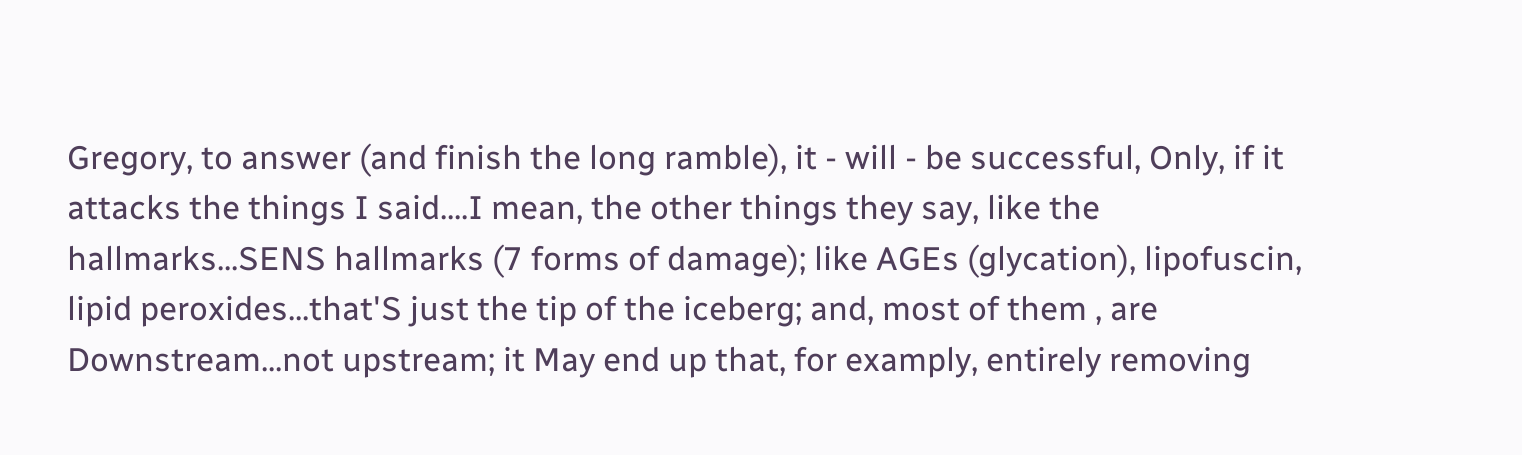Gregory, to answer (and finish the long ramble), it - will - be successful, Only, if it attacks the things I said....I mean, the other things they say, like the hallmarks...SENS hallmarks (7 forms of damage); like AGEs (glycation), lipofuscin, lipid peroxides...that'S just the tip of the iceberg; and, most of them , are Downstream...not upstream; it May end up that, for examply, entirely removing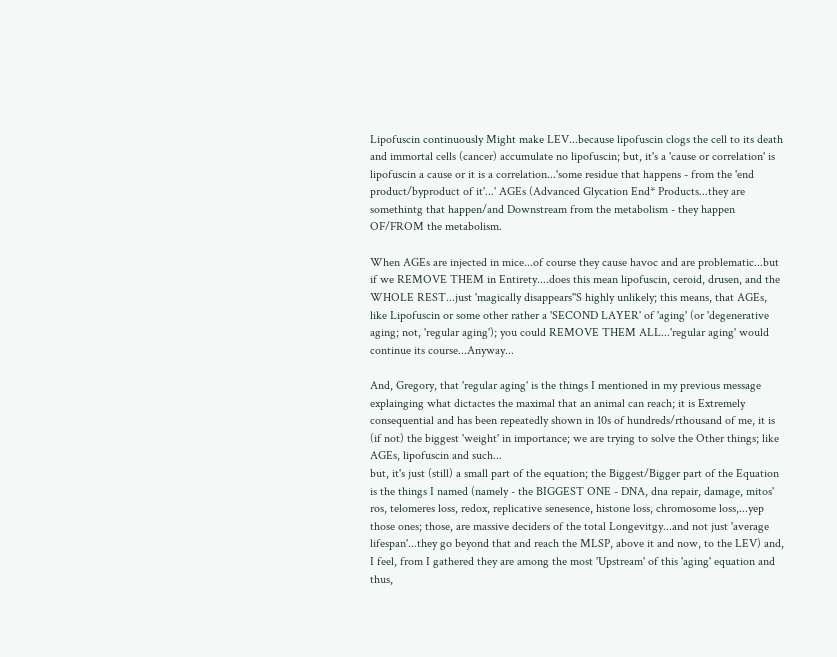Lipofuscin continuously Might make LEV...because lipofuscin clogs the cell to its death and immortal cells (cancer) accumulate no lipofuscin; but, it's a 'cause or correlation' is lipofuscin a cause or it is a correlation...'some residue that happens - from the 'end product/byproduct of it'...' AGEs (Advanced Glycation End* Products...they are somethintg that happen/and Downstream from the metabolism - they happen OF/FROM the metabolism.

When AGEs are injected in mice...of course they cause havoc and are problematic...but if we REMOVE THEM in Entirety....does this mean lipofuscin, ceroid, drusen, and the WHOLE REST...just 'magically disappears''S highly unlikely; this means, that AGEs, like Lipofuscin or some other rather a 'SECOND LAYER' of 'aging' (or 'degenerative aging; not, 'regular aging'); you could REMOVE THEM ALL...'regular aging' would continue its course...Anyway...

And, Gregory, that 'regular aging' is the things I mentioned in my previous message explainging what dictactes the maximal that an animal can reach; it is Extremely consequential and has been repeatedly shown in 10s of hundreds/rthousand of me, it is (if not) the biggest 'weight' in importance; we are trying to solve the Other things; like AGEs, lipofuscin and such...
but, it's just (still) a small part of the equation; the Biggest/Bigger part of the Equation is the things I named (namely - the BIGGEST ONE - DNA, dna repair, damage, mitos' ros, telomeres loss, redox, replicative senesence, histone loss, chromosome loss,...yep those ones; those, are massive deciders of the total Longevitgy...and not just 'average lifespan'...they go beyond that and reach the MLSP, above it and now, to the LEV) and, I feel, from I gathered they are among the most 'Upstream' of this 'aging' equation and thus,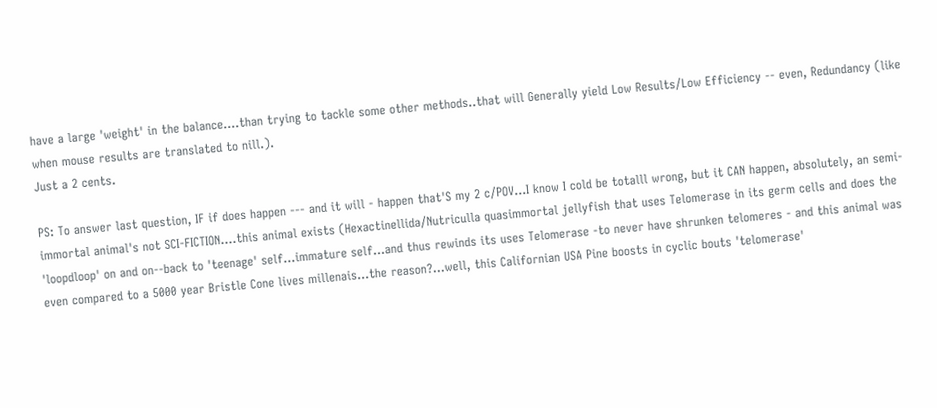have a large 'weight' in the balance....than trying to tackle some other methods..that will Generally yield Low Results/Low Efficiency -- even, Redundancy (like when mouse results are translated to nill.).
Just a 2 cents.

PS: To answer last question, IF if does happen --- and it will - happen that'S my 2 c/POV...I know I cold be totalll wrong, but it CAN happen, absolutely, an semi-immortal animal's not SCI-FICTION....this animal exists (Hexactinellida/Nutriculla quasimmortal jellyfish that uses Telomerase in its germ cells and does the 'loopdloop' on and on--back to 'teenage' self...immature self...and thus rewinds its uses Telomerase -to never have shrunken telomeres - and this animal was even compared to a 5000 year Bristle Cone lives millenais...the reason?...well, this Californian USA Pine boosts in cyclic bouts 'telomerase'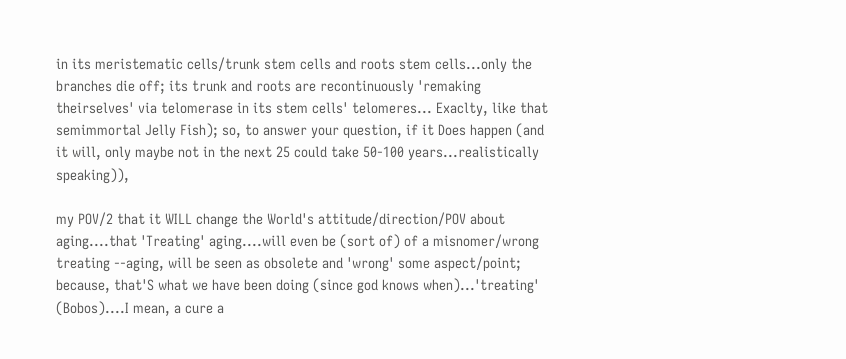in its meristematic cells/trunk stem cells and roots stem cells...only the branches die off; its trunk and roots are recontinuously 'remaking theirselves' via telomerase in its stem cells' telomeres... Exaclty, like that semimmortal Jelly Fish); so, to answer your question, if it Does happen (and it will, only maybe not in the next 25 could take 50-100 years...realistically speaking)),

my POV/2 that it WILL change the World's attitude/direction/POV about aging....that 'Treating' aging....will even be (sort of) of a misnomer/wrong treating --aging, will be seen as obsolete and 'wrong' some aspect/point; because, that'S what we have been doing (since god knows when)...'treating' (Bobos)....I mean, a cure a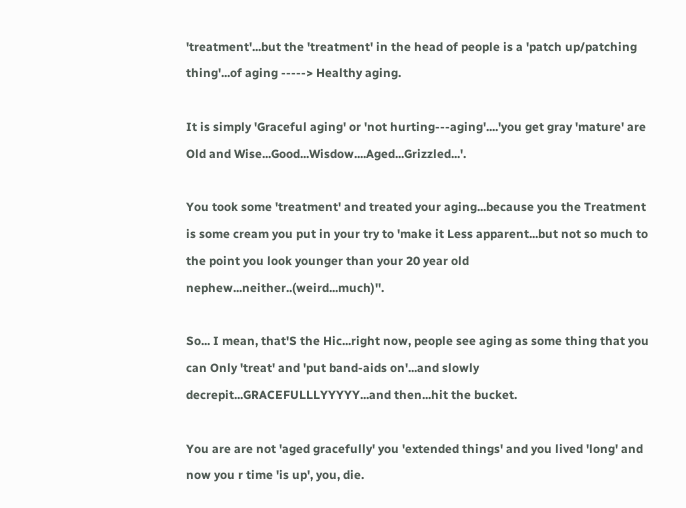'treatment'...but the 'treatment' in the head of people is a 'patch up/patching thing'...of aging -----> Healthy aging.

It is simply 'Graceful aging' or 'not hurting---aging'....'you get gray 'mature' are Old and Wise...Good...Wisdow....Aged...Grizzled...'.

You took some 'treatment' and treated your aging...because you the Treatment is some cream you put in your try to 'make it Less apparent...but not so much to the point you look younger than your 20 year old nephew...neither..(weird...much)''.

So... I mean, that'S the Hic...right now, people see aging as some thing that you can Only 'treat' and 'put band-aids on'...and slowly decrepit...GRACEFULLLYYYYY...and then...hit the bucket.

You are are not 'aged gracefully' you 'extended things' and you lived 'long' and now you r time 'is up', you, die.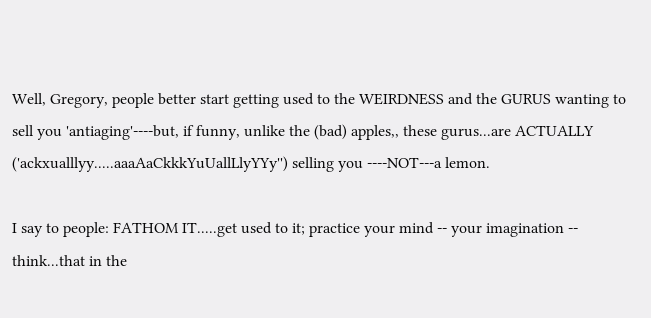Well, Gregory, people better start getting used to the WEIRDNESS and the GURUS wanting to sell you 'antiaging'----but, if funny, unlike the (bad) apples,, these gurus...are ACTUALLY ('ackxualllyy.....aaaAaCkkkYuUallLlyYYy'') selling you ----NOT---a lemon.

I say to people: FATHOM IT.....get used to it; practice your mind -- your imagination -- think...that in the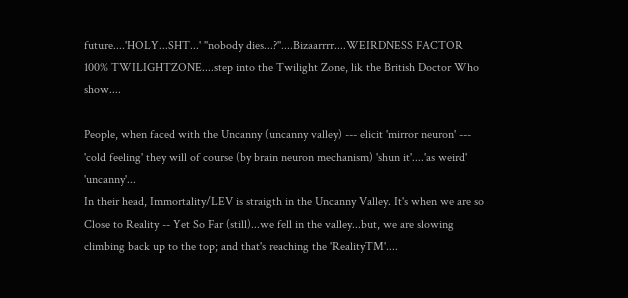future....'HOLY...SHT...' ''nobody dies...?''....Bizaarrrr....WEIRDNESS FACTOR 100% TWILIGHTZONE....step into the Twilight Zone, lik the British Doctor Who show....

People, when faced with the Uncanny (uncanny valley) --- elicit 'mirror neuron' --- 'cold feeling' they will of course (by brain neuron mechanism) 'shun it'....'as weird' 'uncanny'...
In their head, Immortality/LEV is straigth in the Uncanny Valley. It's when we are so Close to Reality -- Yet So Far (still)...we fell in the valley...but, we are slowing climbing back up to the top; and that's reaching the 'RealityTM'....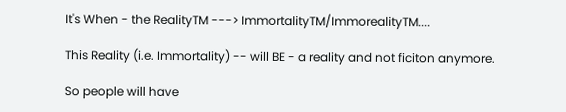It's When - the RealityTM ---> ImmortalityTM/ImmorealityTM....

This Reality (i.e. Immortality) -- will BE - a reality and not ficiton anymore.

So people will have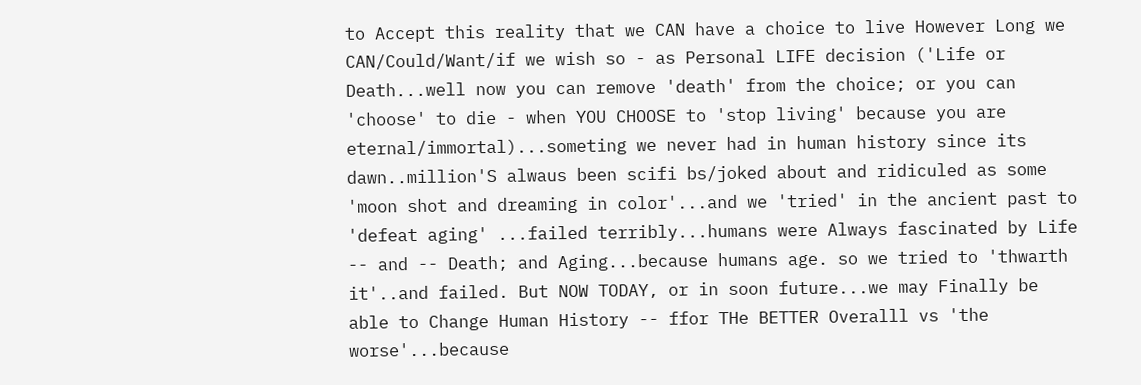to Accept this reality that we CAN have a choice to live However Long we CAN/Could/Want/if we wish so - as Personal LIFE decision ('Life or Death...well now you can remove 'death' from the choice; or you can 'choose' to die - when YOU CHOOSE to 'stop living' because you are eternal/immortal)...someting we never had in human history since its dawn..million'S alwaus been scifi bs/joked about and ridiculed as some 'moon shot and dreaming in color'...and we 'tried' in the ancient past to 'defeat aging' ...failed terribly...humans were Always fascinated by Life -- and -- Death; and Aging...because humans age. so we tried to 'thwarth it'..and failed. But NOW TODAY, or in soon future...we may Finally be able to Change Human History -- ffor THe BETTER Overalll vs 'the worse'...because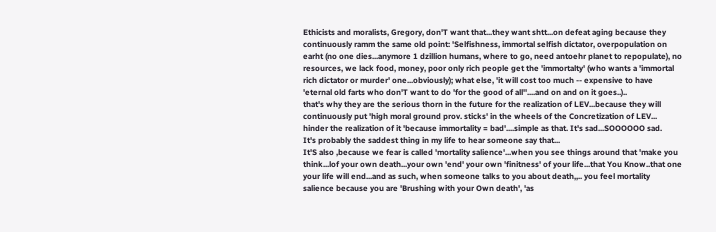Ethicists and moralists, Gregory, don'T want that...they want shtt...on defeat aging because they continuously ramm the same old point: 'Selfishness, immortal selfish dictator, overpopulation on earht (no one dies...anymore 1 dzillion humans, where to go, need antoehr planet to repopulate), no resources, we lack food, money, poor only rich people get the 'immortalty' (who wants a 'immortal rich dictator or murder' one...obviously); what else, 'it will cost too much -- expensive to have 'eternal old farts who don'T want to do 'for the good of all''....and on and on it goes..)..
that's why they are the serious thorn in the future for the realization of LEV...because they will continuously put 'high moral ground prov. sticks' in the wheels of the Concretization of LEV...
hinder the realization of it 'because immortality = bad'....simple as that. It's sad...SOOOOOO sad.
It's probably the saddest thing in my life to hear someone say that...
It'S also ,because we fear is called 'mortality salience'...when you see things around that 'make you think...lof your own death...your own 'end' your own 'finitness' of your life...that You Know..that one your life will end...and as such, when someone talks to you about death,,.. you feel mortality salience because you are 'Brushing with your Own death', 'as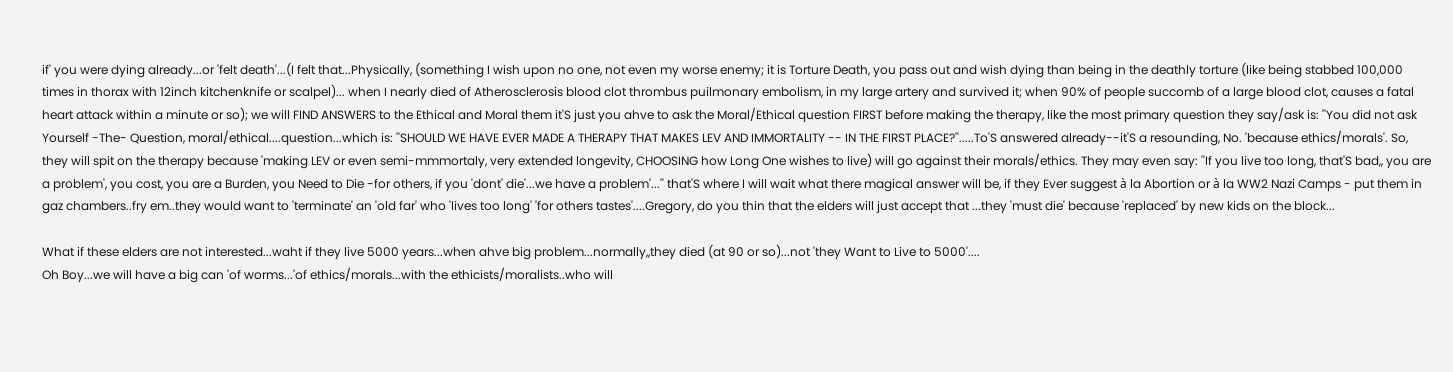if' you were dying already...or 'felt death'...(I felt that...Physically, (something I wish upon no one, not even my worse enemy; it is Torture Death, you pass out and wish dying than being in the deathly torture (like being stabbed 100,000 times in thorax with 12inch kitchenknife or scalpel)... when I nearly died of Atherosclerosis blood clot thrombus puilmonary embolism, in my large artery and survived it; when 90% of people succomb of a large blood clot, causes a fatal heart attack within a minute or so); we will FIND ANSWERS to the Ethical and Moral them it'S just you ahve to ask the Moral/Ethical question FIRST before making the therapy, like the most primary question they say/ask is: ''You did not ask Yourself -The- Question, moral/ethical....question...which is: ''SHOULD WE HAVE EVER MADE A THERAPY THAT MAKES LEV AND IMMORTALITY -- IN THE FIRST PLACE?''.....To'S answered already--it'S a resounding, No. 'because ethics/morals'. So, they will spit on the therapy because 'making LEV or even semi-mmmortaly, very extended longevity, CHOOSING how Long One wishes to live) will go against their morals/ethics. They may even say: ''If you live too long, that'S bad,, you are a problem', you cost, you are a Burden, you Need to Die -for others, if you 'dont' die'...we have a problem'...'' that'S where I will wait what there magical answer will be, if they Ever suggest à la Abortion or à la WW2 Nazi Camps - put them in gaz chambers..fry em..they would want to 'terminate' an 'old far' who 'lives too long' 'for others tastes'....Gregory, do you thin that the elders will just accept that ...they 'must die' because 'replaced' by new kids on the block...

What if these elders are not interested...waht if they live 5000 years...when ahve big problem...normally,,they died (at 90 or so)...not 'they Want to Live to 5000'....
Oh Boy...we will have a big can 'of worms...'of ethics/morals...with the ethicists/moralists..who will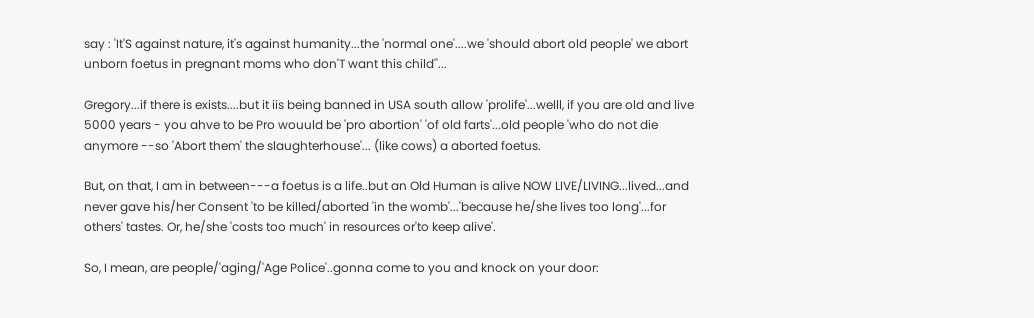say : 'It'S against nature, it's against humanity...the 'normal one'....we 'should abort old people' we abort unborn foetus in pregnant moms who don'T want this child''...

Gregory...if there is exists....but it iis being banned in USA south allow 'prolife'...welll, if you are old and live 5000 years - you ahve to be Pro wouuld be 'pro abortion' 'of old farts'...old people 'who do not die anymore --so 'Abort them' the slaughterhouse'... (like cows) a aborted foetus.

But, on that, I am in between---a foetus is a life..but an Old Human is alive NOW LIVE/LIVING...lived...and never gave his/her Consent 'to be killed/aborted 'in the womb'...'because he/she lives too long'...for others' tastes. Or, he/she 'costs too much' in resources or'to keep alive'.

So, I mean, are people/'aging/'Age Police'..gonna come to you and knock on your door: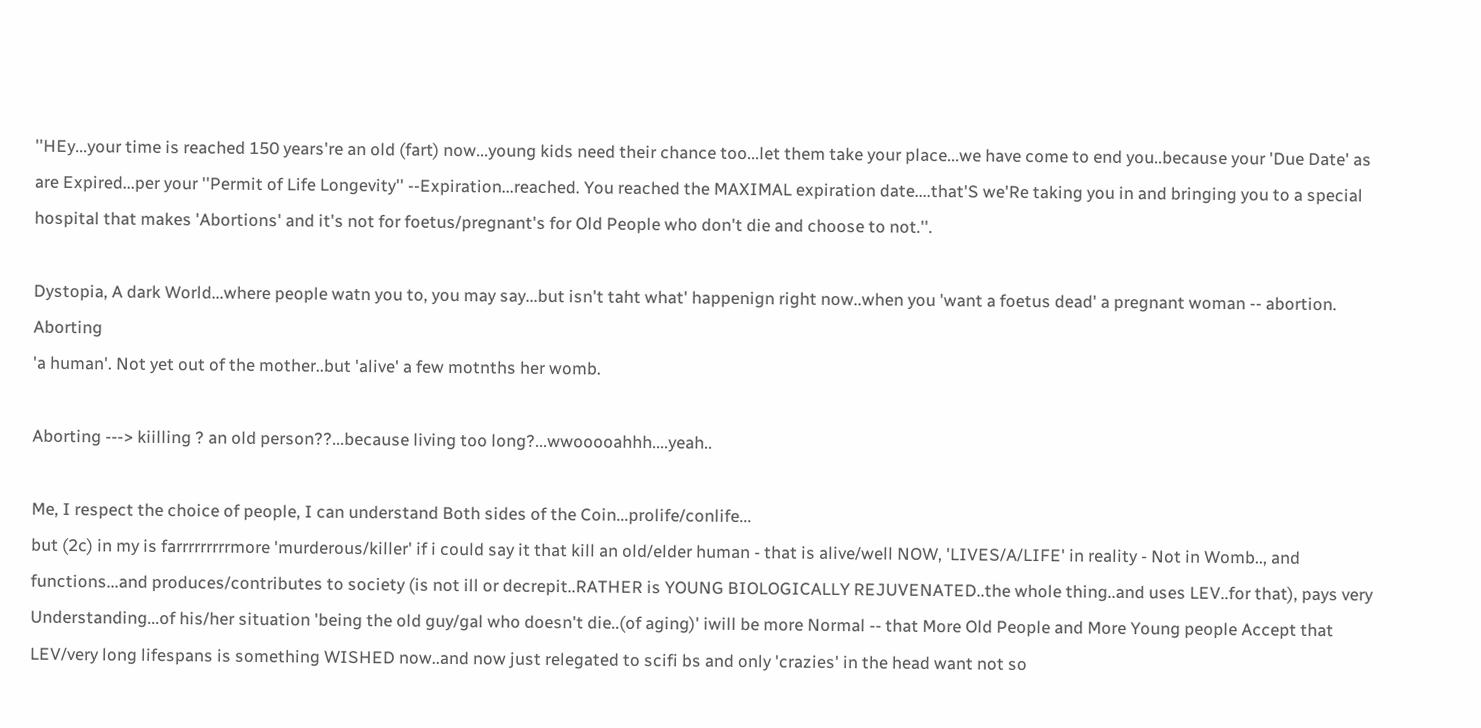''HEy...your time is reached 150 years're an old (fart) now...young kids need their chance too...let them take your place...we have come to end you..because your 'Due Date' as are Expired...per your ''Permit of Life Longevity'' --Expiration...reached. You reached the MAXIMAL expiration date....that'S we'Re taking you in and bringing you to a special hospital that makes 'Abortions' and it's not for foetus/pregnant's for Old People who don't die and choose to not.''.

Dystopia, A dark World...where people watn you to, you may say...but isn't taht what' happenign right now..when you 'want a foetus dead' a pregnant woman -- abortion. Aborting
'a human'. Not yet out of the mother..but 'alive' a few motnths her womb.

Aborting ---> kiilling ? an old person??...because living too long?...wwooooahhh....yeah..

Me, I respect the choice of people, I can understand Both sides of the Coin...prolife/conlife...
but (2c) in my is farrrrrrrrrmore 'murderous/killer' if i could say it that kill an old/elder human - that is alive/well NOW, 'LIVES/A/LIFE' in reality - Not in Womb.., and functions...and produces/contributes to society (is not ill or decrepit..RATHER is YOUNG BIOLOGICALLY REJUVENATED..the whole thing..and uses LEV..for that), pays very Understanding...of his/her situation 'being the old guy/gal who doesn't die..(of aging)' iwill be more Normal -- that More Old People and More Young people Accept that LEV/very long lifespans is something WISHED now..and now just relegated to scifi bs and only 'crazies' in the head want not so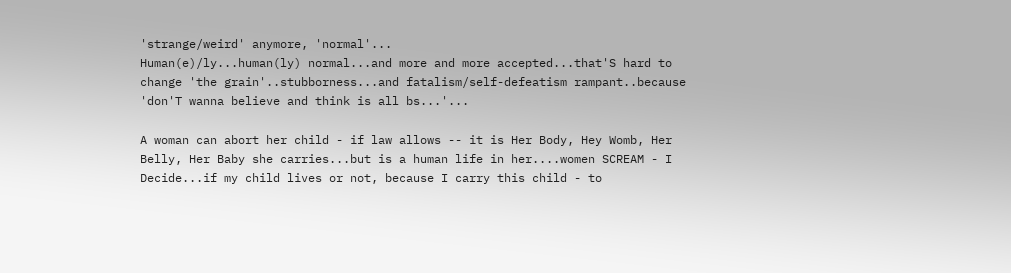'strange/weird' anymore, 'normal'...
Human(e)/ly...human(ly) normal...and more and more accepted...that'S hard to change 'the grain'..stubborness...and fatalism/self-defeatism rampant..because 'don'T wanna believe and think is all bs...'...

A woman can abort her child - if law allows -- it is Her Body, Hey Womb, Her Belly, Her Baby she carries...but is a human life in her....women SCREAM - I Decide...if my child lives or not, because I carry this child - to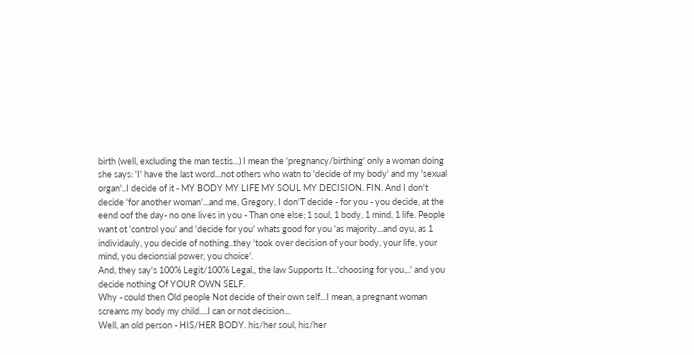birth (well, excluding the man testis...) I mean the 'pregnancy/birthing' only a woman doing she says: 'I' have the last word...not others who watn to 'decide of my body' and my 'sexual organ'..I decide of it - MY BODY MY LIFE MY SOUL MY DECISION. FIN. And I don't decide 'for another woman'...and me, Gregory, I don'T decide - for you - you decide, at the eend oof the day- no one lives in you - Than one else; 1 soul, 1 body, 1 mind, 1 life. People want ot 'control you' and 'decide for you' whats good for you 'as majority...and oyu, as 1 individauly, you decide of nothing..they 'took over decision of your body, your life, your mind, you decionsial power, you choice'.
And, they say's 100% Legit/100% Legal,, the law Supports It...'choosing for you,..' and you decide nothing Of YOUR OWN SELF.
Why - could then Old people Not decide of their own self...I mean, a pregnant woman screams my body my child....I can or not decision...
Well, an old person - HIS/HER BODY. his/her soul, his/her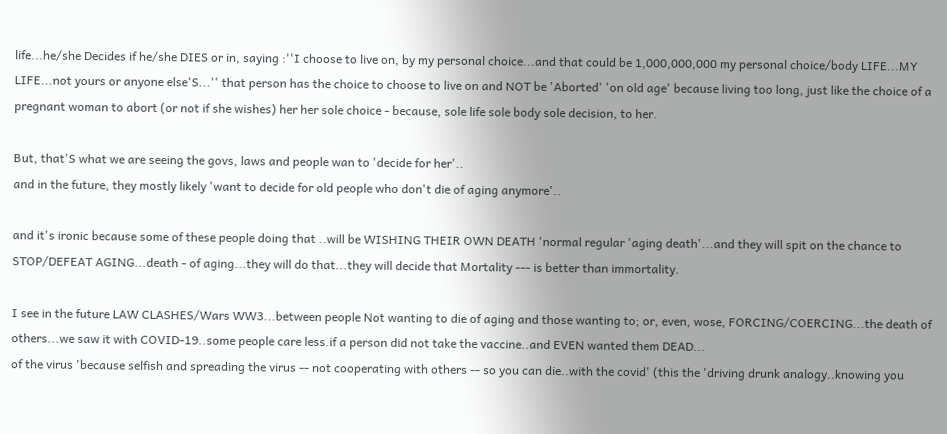life...he/she Decides if he/she DIES or in, saying :''I choose to live on, by my personal choice...and that could be 1,000,000,000 my personal choice/body LIFE...MY LIFE...not yours or anyone else'S...'' that person has the choice to choose to live on and NOT be 'Aborted' 'on old age' because living too long, just like the choice of a pregnant woman to abort (or not if she wishes) her her sole choice - because, sole life sole body sole decision, to her.

But, that'S what we are seeing the govs, laws and people wan to 'decide for her'..
and in the future, they mostly likely 'want to decide for old people who don't die of aging anymore'..

and it's ironic because some of these people doing that ..will be WISHING THEIR OWN DEATH 'normal regular 'aging death'...and they will spit on the chance to STOP/DEFEAT AGING...death - of aging...they will do that...they will decide that Mortality --- is better than immortality.

I see in the future LAW CLASHES/Wars WW3...between people Not wanting to die of aging and those wanting to; or, even, wose, FORCING/COERCING...the death of others...we saw it with COVID-19..some people care less.if a person did not take the vaccine..and EVEN wanted them DEAD...
of the virus 'because selfish and spreading the virus -- not cooperating with others -- so you can die..with the covid' (this the 'driving drunk analogy..knowing you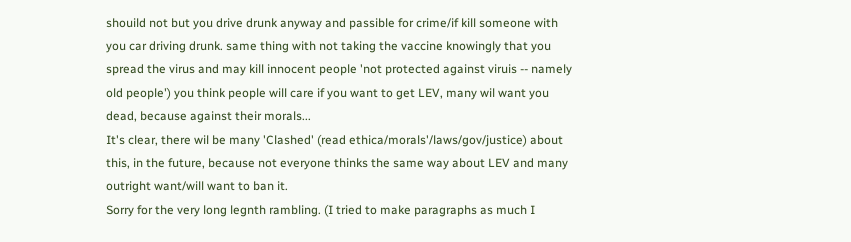shouild not but you drive drunk anyway and passible for crime/if kill someone with you car driving drunk. same thing with not taking the vaccine knowingly that you spread the virus and may kill innocent people 'not protected against viruis -- namely old people') you think people will care if you want to get LEV, many wil want you dead, because against their morals...
It's clear, there wil be many 'Clashed' (read ethica/morals'/laws/gov/justice) about this, in the future, because not everyone thinks the same way about LEV and many outright want/will want to ban it.
Sorry for the very long legnth rambling. (I tried to make paragraphs as much I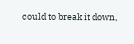could to break it down,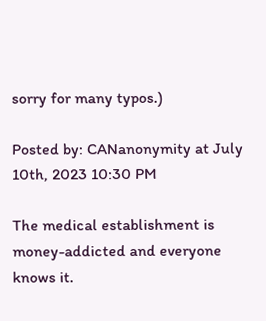sorry for many typos.)

Posted by: CANanonymity at July 10th, 2023 10:30 PM

The medical establishment is money-addicted and everyone knows it.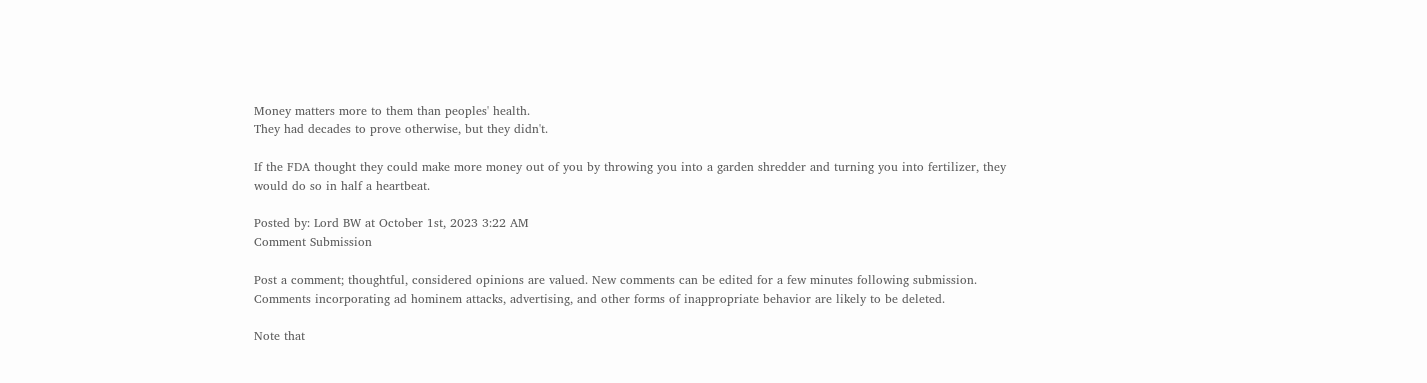Money matters more to them than peoples' health.
They had decades to prove otherwise, but they didn't.

If the FDA thought they could make more money out of you by throwing you into a garden shredder and turning you into fertilizer, they would do so in half a heartbeat.

Posted by: Lord BW at October 1st, 2023 3:22 AM
Comment Submission

Post a comment; thoughtful, considered opinions are valued. New comments can be edited for a few minutes following submission. Comments incorporating ad hominem attacks, advertising, and other forms of inappropriate behavior are likely to be deleted.

Note that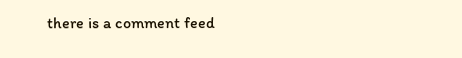there is a comment feed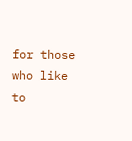for those who like to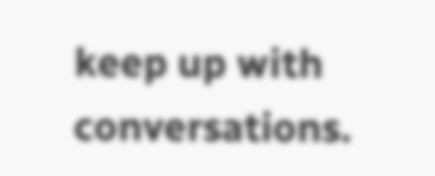keep up with conversations.